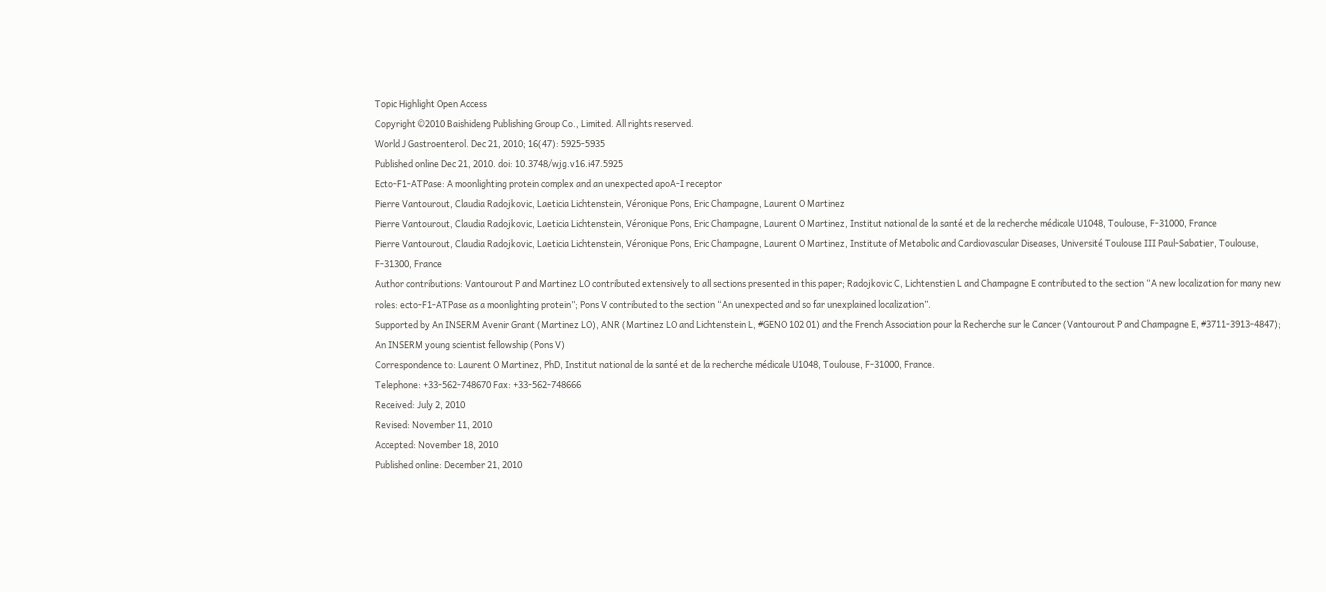Topic Highlight Open Access
Copyright ©2010 Baishideng Publishing Group Co., Limited. All rights reserved.
World J Gastroenterol. Dec 21, 2010; 16(47): 5925-5935
Published online Dec 21, 2010. doi: 10.3748/wjg.v16.i47.5925
Ecto-F1-ATPase: A moonlighting protein complex and an unexpected apoA-I receptor
Pierre Vantourout, Claudia Radojkovic, Laeticia Lichtenstein, Véronique Pons, Eric Champagne, Laurent O Martinez
Pierre Vantourout, Claudia Radojkovic, Laeticia Lichtenstein, Véronique Pons, Eric Champagne, Laurent O Martinez, Institut national de la santé et de la recherche médicale U1048, Toulouse, F-31000, France
Pierre Vantourout, Claudia Radojkovic, Laeticia Lichtenstein, Véronique Pons, Eric Champagne, Laurent O Martinez, Institute of Metabolic and Cardiovascular Diseases, Université Toulouse III Paul-Sabatier, Toulouse, F-31300, France
Author contributions: Vantourout P and Martinez LO contributed extensively to all sections presented in this paper; Radojkovic C, Lichtenstien L and Champagne E contributed to the section “A new localization for many new roles: ecto-F1-ATPase as a moonlighting protein”; Pons V contributed to the section “An unexpected and so far unexplained localization”.
Supported by An INSERM Avenir Grant (Martinez LO), ANR (Martinez LO and Lichtenstein L, #GENO 102 01) and the French Association pour la Recherche sur le Cancer (Vantourout P and Champagne E, #3711-3913-4847); An INSERM young scientist fellowship (Pons V)
Correspondence to: Laurent O Martinez, PhD, Institut national de la santé et de la recherche médicale U1048, Toulouse, F-31000, France.
Telephone: +33-562-748670 Fax: +33-562-748666
Received: July 2, 2010
Revised: November 11, 2010
Accepted: November 18, 2010
Published online: December 21, 2010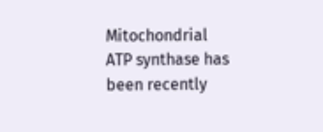Mitochondrial ATP synthase has been recently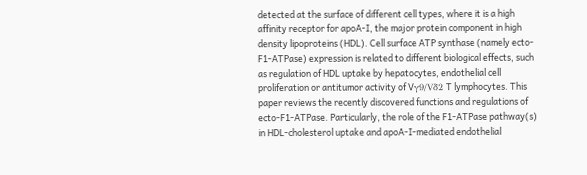detected at the surface of different cell types, where it is a high affinity receptor for apoA-I, the major protein component in high density lipoproteins (HDL). Cell surface ATP synthase (namely ecto-F1-ATPase) expression is related to different biological effects, such as regulation of HDL uptake by hepatocytes, endothelial cell proliferation or antitumor activity of Vγ9/Vδ2 T lymphocytes. This paper reviews the recently discovered functions and regulations of ecto-F1-ATPase. Particularly, the role of the F1-ATPase pathway(s) in HDL-cholesterol uptake and apoA-I-mediated endothelial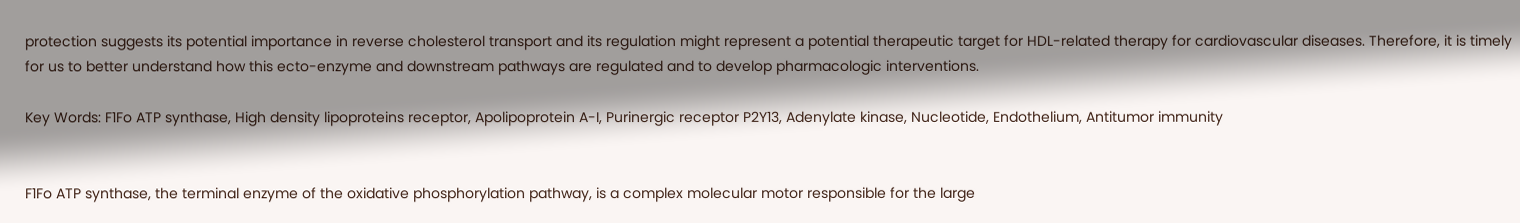protection suggests its potential importance in reverse cholesterol transport and its regulation might represent a potential therapeutic target for HDL-related therapy for cardiovascular diseases. Therefore, it is timely for us to better understand how this ecto-enzyme and downstream pathways are regulated and to develop pharmacologic interventions.

Key Words: F1Fo ATP synthase, High density lipoproteins receptor, Apolipoprotein A-I, Purinergic receptor P2Y13, Adenylate kinase, Nucleotide, Endothelium, Antitumor immunity


F1Fo ATP synthase, the terminal enzyme of the oxidative phosphorylation pathway, is a complex molecular motor responsible for the large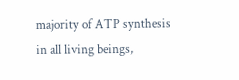majority of ATP synthesis in all living beings,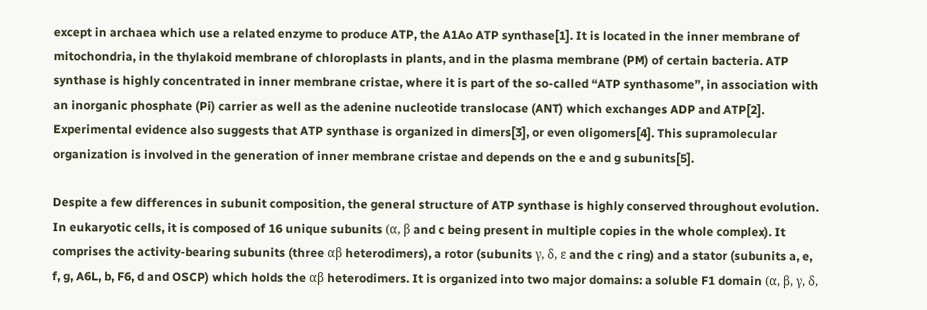except in archaea which use a related enzyme to produce ATP, the A1Ao ATP synthase[1]. It is located in the inner membrane of mitochondria, in the thylakoid membrane of chloroplasts in plants, and in the plasma membrane (PM) of certain bacteria. ATP synthase is highly concentrated in inner membrane cristae, where it is part of the so-called “ATP synthasome”, in association with an inorganic phosphate (Pi) carrier as well as the adenine nucleotide translocase (ANT) which exchanges ADP and ATP[2]. Experimental evidence also suggests that ATP synthase is organized in dimers[3], or even oligomers[4]. This supramolecular organization is involved in the generation of inner membrane cristae and depends on the e and g subunits[5].

Despite a few differences in subunit composition, the general structure of ATP synthase is highly conserved throughout evolution. In eukaryotic cells, it is composed of 16 unique subunits (α, β and c being present in multiple copies in the whole complex). It comprises the activity-bearing subunits (three αβ heterodimers), a rotor (subunits γ, δ, ε and the c ring) and a stator (subunits a, e, f, g, A6L, b, F6, d and OSCP) which holds the αβ heterodimers. It is organized into two major domains: a soluble F1 domain (α, β, γ, δ,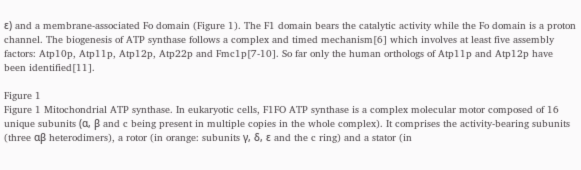ε) and a membrane-associated Fo domain (Figure 1). The F1 domain bears the catalytic activity while the Fo domain is a proton channel. The biogenesis of ATP synthase follows a complex and timed mechanism[6] which involves at least five assembly factors: Atp10p, Atp11p, Atp12p, Atp22p and Fmc1p[7-10]. So far only the human orthologs of Atp11p and Atp12p have been identified[11].

Figure 1
Figure 1 Mitochondrial ATP synthase. In eukaryotic cells, F1FO ATP synthase is a complex molecular motor composed of 16 unique subunits (α, β and c being present in multiple copies in the whole complex). It comprises the activity-bearing subunits (three αβ heterodimers), a rotor (in orange: subunits γ, δ, ε and the c ring) and a stator (in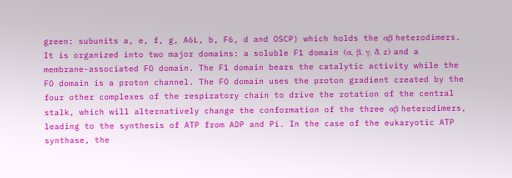green: subunits a, e, f, g, A6L, b, F6, d and OSCP) which holds the αβ heterodimers. It is organized into two major domains: a soluble F1 domain (α, β, γ, δ, ε) and a membrane-associated FO domain. The F1 domain bears the catalytic activity while the FO domain is a proton channel. The FO domain uses the proton gradient created by the four other complexes of the respiratory chain to drive the rotation of the central stalk, which will alternatively change the conformation of the three αβ heterodimers, leading to the synthesis of ATP from ADP and Pi. In the case of the eukaryotic ATP synthase, the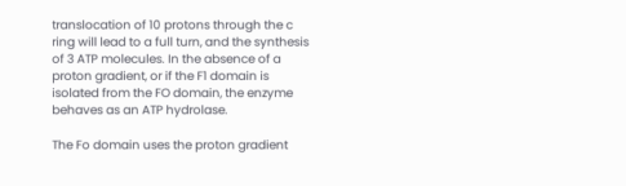translocation of 10 protons through the c ring will lead to a full turn, and the synthesis of 3 ATP molecules. In the absence of a proton gradient, or if the F1 domain is isolated from the FO domain, the enzyme behaves as an ATP hydrolase.

The Fo domain uses the proton gradient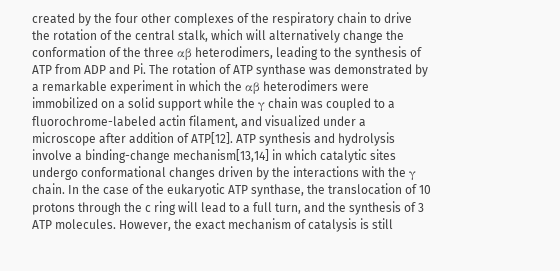created by the four other complexes of the respiratory chain to drive the rotation of the central stalk, which will alternatively change the conformation of the three αβ heterodimers, leading to the synthesis of ATP from ADP and Pi. The rotation of ATP synthase was demonstrated by a remarkable experiment in which the αβ heterodimers were immobilized on a solid support while the γ chain was coupled to a fluorochrome-labeled actin filament, and visualized under a microscope after addition of ATP[12]. ATP synthesis and hydrolysis involve a binding-change mechanism[13,14] in which catalytic sites undergo conformational changes driven by the interactions with the γ chain. In the case of the eukaryotic ATP synthase, the translocation of 10 protons through the c ring will lead to a full turn, and the synthesis of 3 ATP molecules. However, the exact mechanism of catalysis is still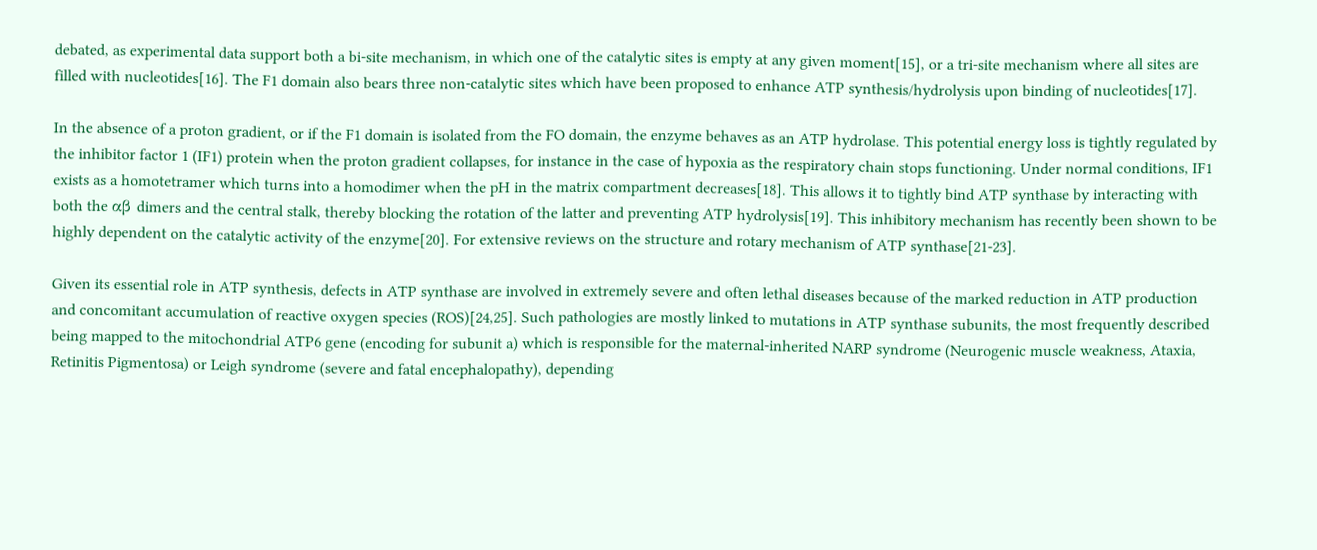debated, as experimental data support both a bi-site mechanism, in which one of the catalytic sites is empty at any given moment[15], or a tri-site mechanism where all sites are filled with nucleotides[16]. The F1 domain also bears three non-catalytic sites which have been proposed to enhance ATP synthesis/hydrolysis upon binding of nucleotides[17].

In the absence of a proton gradient, or if the F1 domain is isolated from the FO domain, the enzyme behaves as an ATP hydrolase. This potential energy loss is tightly regulated by the inhibitor factor 1 (IF1) protein when the proton gradient collapses, for instance in the case of hypoxia as the respiratory chain stops functioning. Under normal conditions, IF1 exists as a homotetramer which turns into a homodimer when the pH in the matrix compartment decreases[18]. This allows it to tightly bind ATP synthase by interacting with both the αβ dimers and the central stalk, thereby blocking the rotation of the latter and preventing ATP hydrolysis[19]. This inhibitory mechanism has recently been shown to be highly dependent on the catalytic activity of the enzyme[20]. For extensive reviews on the structure and rotary mechanism of ATP synthase[21-23].

Given its essential role in ATP synthesis, defects in ATP synthase are involved in extremely severe and often lethal diseases because of the marked reduction in ATP production and concomitant accumulation of reactive oxygen species (ROS)[24,25]. Such pathologies are mostly linked to mutations in ATP synthase subunits, the most frequently described being mapped to the mitochondrial ATP6 gene (encoding for subunit a) which is responsible for the maternal-inherited NARP syndrome (Neurogenic muscle weakness, Ataxia, Retinitis Pigmentosa) or Leigh syndrome (severe and fatal encephalopathy), depending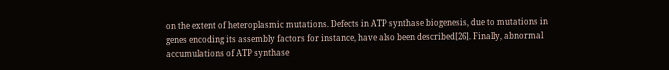on the extent of heteroplasmic mutations. Defects in ATP synthase biogenesis, due to mutations in genes encoding its assembly factors for instance, have also been described[26]. Finally, abnormal accumulations of ATP synthase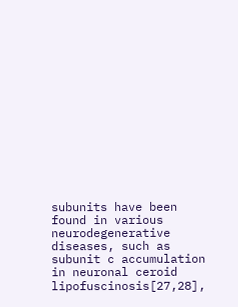subunits have been found in various neurodegenerative diseases, such as subunit c accumulation in neuronal ceroid lipofuscinosis[27,28],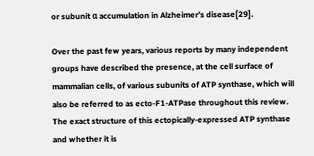or subunit α accumulation in Alzheimer’s disease[29].

Over the past few years, various reports by many independent groups have described the presence, at the cell surface of mammalian cells, of various subunits of ATP synthase, which will also be referred to as ecto-F1-ATPase throughout this review. The exact structure of this ectopically-expressed ATP synthase and whether it is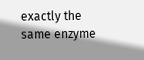exactly the same enzyme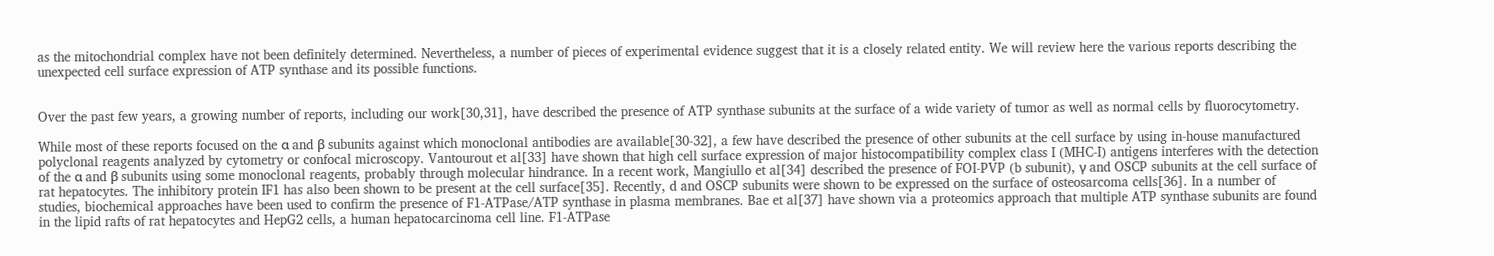as the mitochondrial complex have not been definitely determined. Nevertheless, a number of pieces of experimental evidence suggest that it is a closely related entity. We will review here the various reports describing the unexpected cell surface expression of ATP synthase and its possible functions.


Over the past few years, a growing number of reports, including our work[30,31], have described the presence of ATP synthase subunits at the surface of a wide variety of tumor as well as normal cells by fluorocytometry.

While most of these reports focused on the α and β subunits against which monoclonal antibodies are available[30-32], a few have described the presence of other subunits at the cell surface by using in-house manufactured polyclonal reagents analyzed by cytometry or confocal microscopy. Vantourout et al[33] have shown that high cell surface expression of major histocompatibility complex class I (MHC-I) antigens interferes with the detection of the α and β subunits using some monoclonal reagents, probably through molecular hindrance. In a recent work, Mangiullo et al[34] described the presence of FOI-PVP (b subunit), γ and OSCP subunits at the cell surface of rat hepatocytes. The inhibitory protein IF1 has also been shown to be present at the cell surface[35]. Recently, d and OSCP subunits were shown to be expressed on the surface of osteosarcoma cells[36]. In a number of studies, biochemical approaches have been used to confirm the presence of F1-ATPase/ATP synthase in plasma membranes. Bae et al[37] have shown via a proteomics approach that multiple ATP synthase subunits are found in the lipid rafts of rat hepatocytes and HepG2 cells, a human hepatocarcinoma cell line. F1-ATPase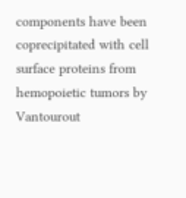components have been coprecipitated with cell surface proteins from hemopoietic tumors by Vantourout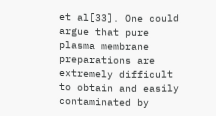et al[33]. One could argue that pure plasma membrane preparations are extremely difficult to obtain and easily contaminated by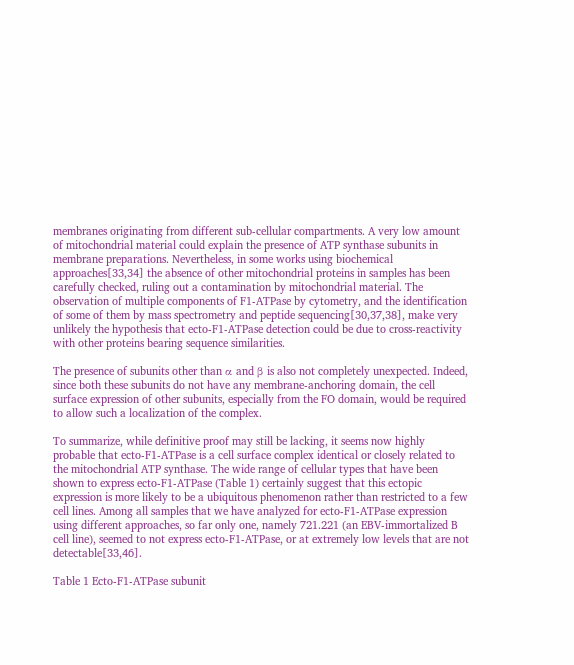membranes originating from different sub-cellular compartments. A very low amount of mitochondrial material could explain the presence of ATP synthase subunits in membrane preparations. Nevertheless, in some works using biochemical approaches[33,34] the absence of other mitochondrial proteins in samples has been carefully checked, ruling out a contamination by mitochondrial material. The observation of multiple components of F1-ATPase by cytometry, and the identification of some of them by mass spectrometry and peptide sequencing[30,37,38], make very unlikely the hypothesis that ecto-F1-ATPase detection could be due to cross-reactivity with other proteins bearing sequence similarities.

The presence of subunits other than α and β is also not completely unexpected. Indeed, since both these subunits do not have any membrane-anchoring domain, the cell surface expression of other subunits, especially from the FO domain, would be required to allow such a localization of the complex.

To summarize, while definitive proof may still be lacking, it seems now highly probable that ecto-F1-ATPase is a cell surface complex identical or closely related to the mitochondrial ATP synthase. The wide range of cellular types that have been shown to express ecto-F1-ATPase (Table 1) certainly suggest that this ectopic expression is more likely to be a ubiquitous phenomenon rather than restricted to a few cell lines. Among all samples that we have analyzed for ecto-F1-ATPase expression using different approaches, so far only one, namely 721.221 (an EBV-immortalized B cell line), seemed to not express ecto-F1-ATPase, or at extremely low levels that are not detectable[33,46].

Table 1 Ecto-F1-ATPase subunit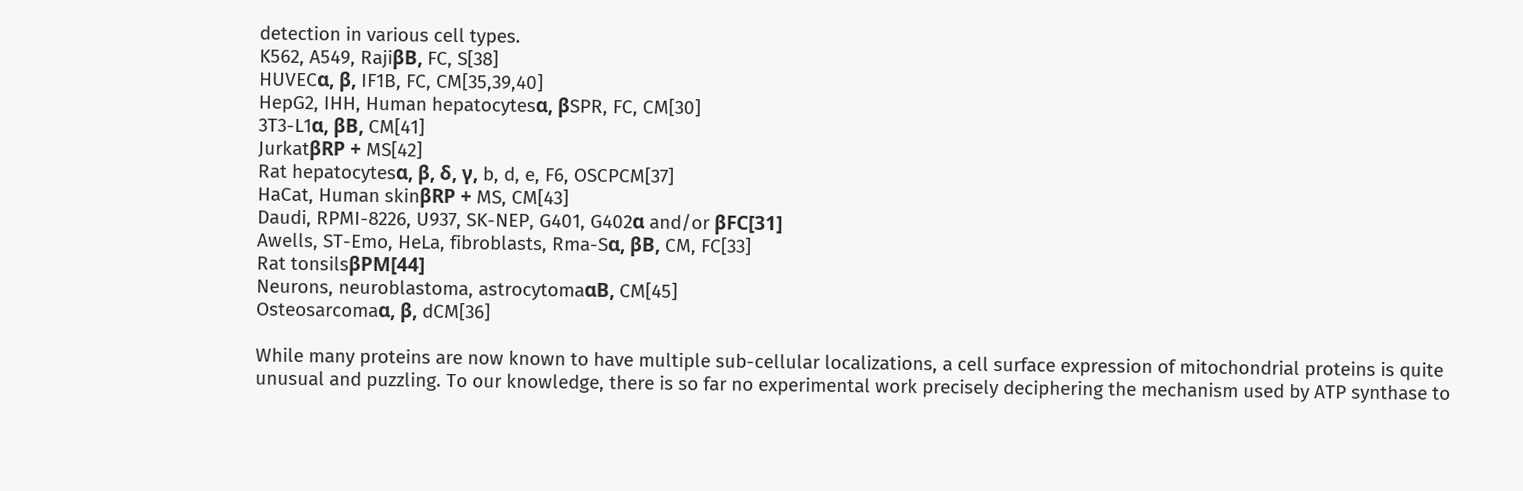detection in various cell types.
K562, A549, RajiβB, FC, S[38]
HUVECα, β, IF1B, FC, CM[35,39,40]
HepG2, IHH, Human hepatocytesα, βSPR, FC, CM[30]
3T3-L1α, βB, CM[41]
JurkatβRP + MS[42]
Rat hepatocytesα, β, δ, γ, b, d, e, F6, OSCPCM[37]
HaCat, Human skinβRP + MS, CM[43]
Daudi, RPMI-8226, U937, SK-NEP, G401, G402α and/or βFC[31]
Awells, ST-Emo, HeLa, fibroblasts, Rma-Sα, βB, CM, FC[33]
Rat tonsilsβPM[44]
Neurons, neuroblastoma, astrocytomaαB, CM[45]
Osteosarcomaα, β, dCM[36]

While many proteins are now known to have multiple sub-cellular localizations, a cell surface expression of mitochondrial proteins is quite unusual and puzzling. To our knowledge, there is so far no experimental work precisely deciphering the mechanism used by ATP synthase to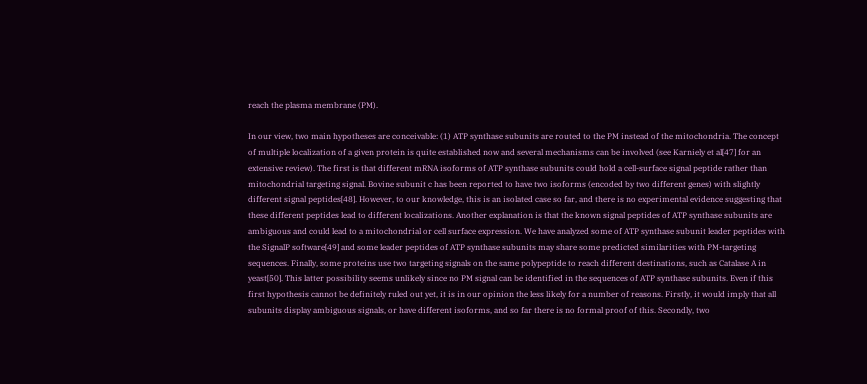reach the plasma membrane (PM).

In our view, two main hypotheses are conceivable: (1) ATP synthase subunits are routed to the PM instead of the mitochondria. The concept of multiple localization of a given protein is quite established now and several mechanisms can be involved (see Karniely et al[47] for an extensive review). The first is that different mRNA isoforms of ATP synthase subunits could hold a cell-surface signal peptide rather than mitochondrial targeting signal. Bovine subunit c has been reported to have two isoforms (encoded by two different genes) with slightly different signal peptides[48]. However, to our knowledge, this is an isolated case so far, and there is no experimental evidence suggesting that these different peptides lead to different localizations. Another explanation is that the known signal peptides of ATP synthase subunits are ambiguous and could lead to a mitochondrial or cell surface expression. We have analyzed some of ATP synthase subunit leader peptides with the SignalP software[49] and some leader peptides of ATP synthase subunits may share some predicted similarities with PM-targeting sequences. Finally, some proteins use two targeting signals on the same polypeptide to reach different destinations, such as Catalase A in yeast[50]. This latter possibility seems unlikely since no PM signal can be identified in the sequences of ATP synthase subunits. Even if this first hypothesis cannot be definitely ruled out yet, it is in our opinion the less likely for a number of reasons. Firstly, it would imply that all subunits display ambiguous signals, or have different isoforms, and so far there is no formal proof of this. Secondly, two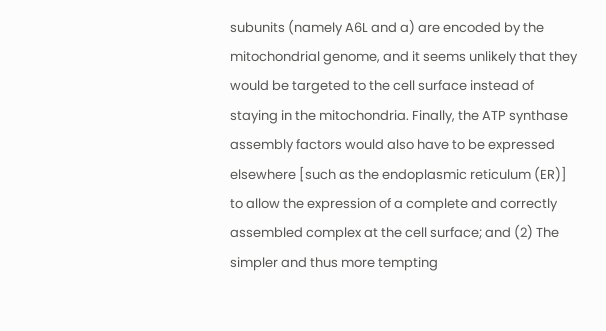subunits (namely A6L and a) are encoded by the mitochondrial genome, and it seems unlikely that they would be targeted to the cell surface instead of staying in the mitochondria. Finally, the ATP synthase assembly factors would also have to be expressed elsewhere [such as the endoplasmic reticulum (ER)] to allow the expression of a complete and correctly assembled complex at the cell surface; and (2) The simpler and thus more tempting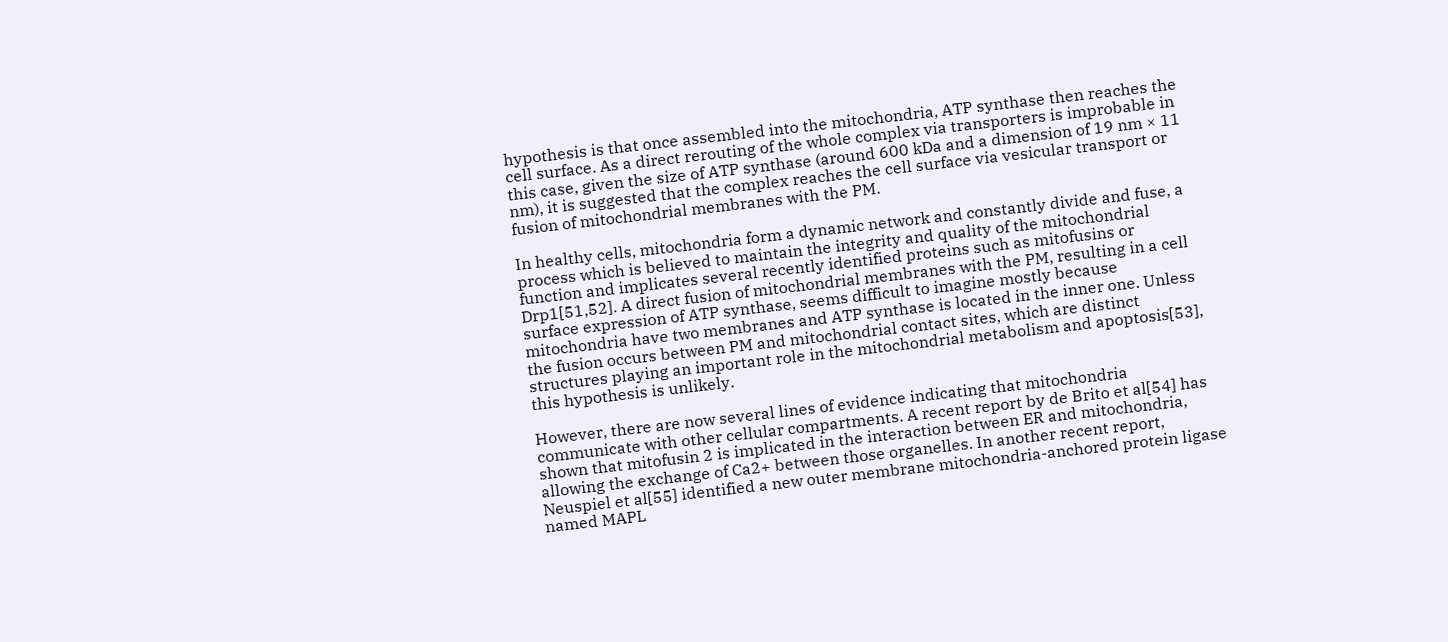hypothesis is that once assembled into the mitochondria, ATP synthase then reaches the cell surface. As a direct rerouting of the whole complex via transporters is improbable in this case, given the size of ATP synthase (around 600 kDa and a dimension of 19 nm × 11 nm), it is suggested that the complex reaches the cell surface via vesicular transport or fusion of mitochondrial membranes with the PM.

In healthy cells, mitochondria form a dynamic network and constantly divide and fuse, a process which is believed to maintain the integrity and quality of the mitochondrial function and implicates several recently identified proteins such as mitofusins or Drp1[51,52]. A direct fusion of mitochondrial membranes with the PM, resulting in a cell surface expression of ATP synthase, seems difficult to imagine mostly because mitochondria have two membranes and ATP synthase is located in the inner one. Unless the fusion occurs between PM and mitochondrial contact sites, which are distinct structures playing an important role in the mitochondrial metabolism and apoptosis[53], this hypothesis is unlikely.

However, there are now several lines of evidence indicating that mitochondria communicate with other cellular compartments. A recent report by de Brito et al[54] has shown that mitofusin 2 is implicated in the interaction between ER and mitochondria, allowing the exchange of Ca2+ between those organelles. In another recent report, Neuspiel et al[55] identified a new outer membrane mitochondria-anchored protein ligase named MAPL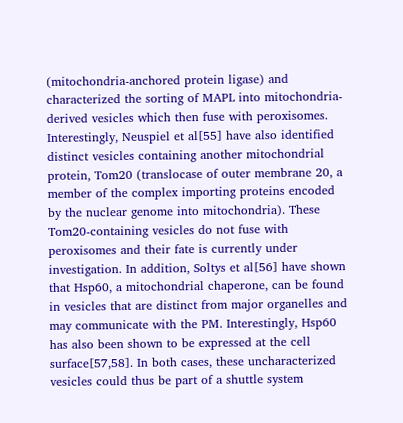(mitochondria-anchored protein ligase) and characterized the sorting of MAPL into mitochondria-derived vesicles which then fuse with peroxisomes. Interestingly, Neuspiel et al[55] have also identified distinct vesicles containing another mitochondrial protein, Tom20 (translocase of outer membrane 20, a member of the complex importing proteins encoded by the nuclear genome into mitochondria). These Tom20-containing vesicles do not fuse with peroxisomes and their fate is currently under investigation. In addition, Soltys et al[56] have shown that Hsp60, a mitochondrial chaperone, can be found in vesicles that are distinct from major organelles and may communicate with the PM. Interestingly, Hsp60 has also been shown to be expressed at the cell surface[57,58]. In both cases, these uncharacterized vesicles could thus be part of a shuttle system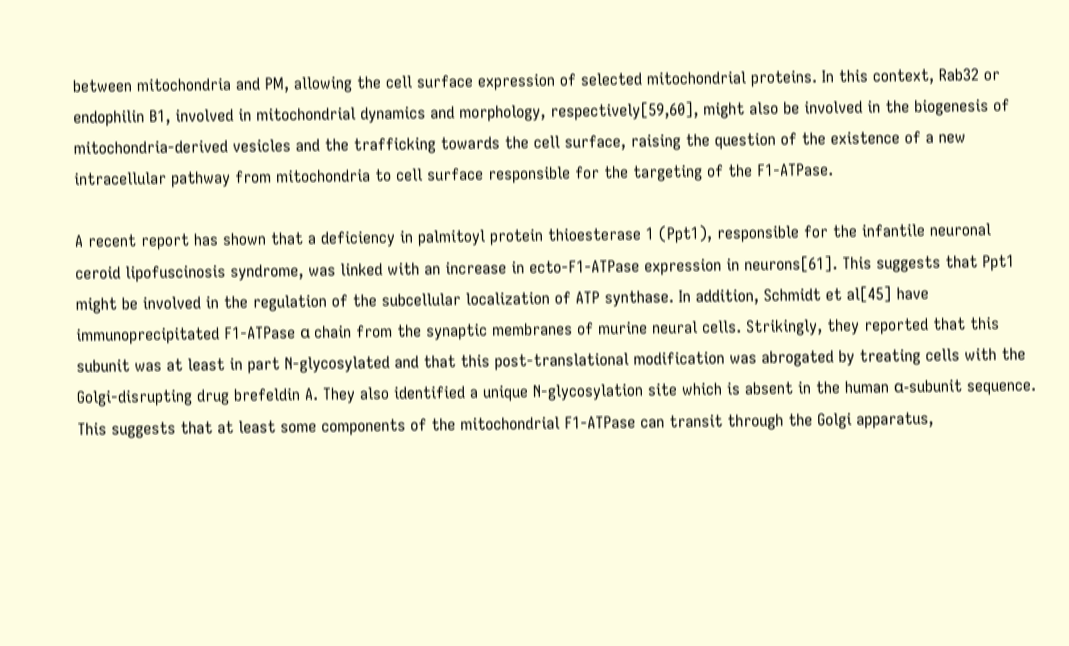between mitochondria and PM, allowing the cell surface expression of selected mitochondrial proteins. In this context, Rab32 or endophilin B1, involved in mitochondrial dynamics and morphology, respectively[59,60], might also be involved in the biogenesis of mitochondria-derived vesicles and the trafficking towards the cell surface, raising the question of the existence of a new intracellular pathway from mitochondria to cell surface responsible for the targeting of the F1-ATPase.

A recent report has shown that a deficiency in palmitoyl protein thioesterase 1 (Ppt1), responsible for the infantile neuronal ceroid lipofuscinosis syndrome, was linked with an increase in ecto-F1-ATPase expression in neurons[61]. This suggests that Ppt1 might be involved in the regulation of the subcellular localization of ATP synthase. In addition, Schmidt et al[45] have immunoprecipitated F1-ATPase α chain from the synaptic membranes of murine neural cells. Strikingly, they reported that this subunit was at least in part N-glycosylated and that this post-translational modification was abrogated by treating cells with the Golgi-disrupting drug brefeldin A. They also identified a unique N-glycosylation site which is absent in the human α-subunit sequence. This suggests that at least some components of the mitochondrial F1-ATPase can transit through the Golgi apparatus,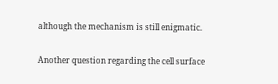although the mechanism is still enigmatic.

Another question regarding the cell surface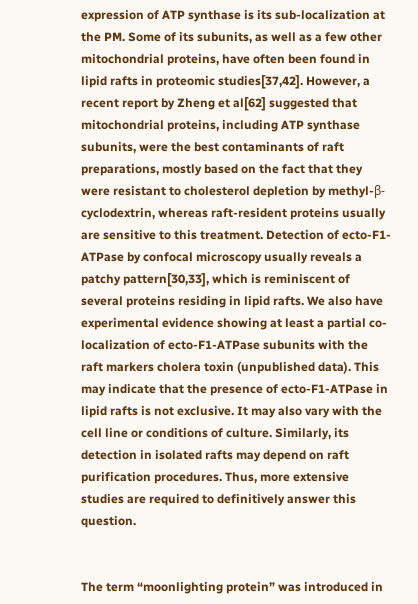expression of ATP synthase is its sub-localization at the PM. Some of its subunits, as well as a few other mitochondrial proteins, have often been found in lipid rafts in proteomic studies[37,42]. However, a recent report by Zheng et al[62] suggested that mitochondrial proteins, including ATP synthase subunits, were the best contaminants of raft preparations, mostly based on the fact that they were resistant to cholesterol depletion by methyl-β-cyclodextrin, whereas raft-resident proteins usually are sensitive to this treatment. Detection of ecto-F1-ATPase by confocal microscopy usually reveals a patchy pattern[30,33], which is reminiscent of several proteins residing in lipid rafts. We also have experimental evidence showing at least a partial co-localization of ecto-F1-ATPase subunits with the raft markers cholera toxin (unpublished data). This may indicate that the presence of ecto-F1-ATPase in lipid rafts is not exclusive. It may also vary with the cell line or conditions of culture. Similarly, its detection in isolated rafts may depend on raft purification procedures. Thus, more extensive studies are required to definitively answer this question.


The term “moonlighting protein” was introduced in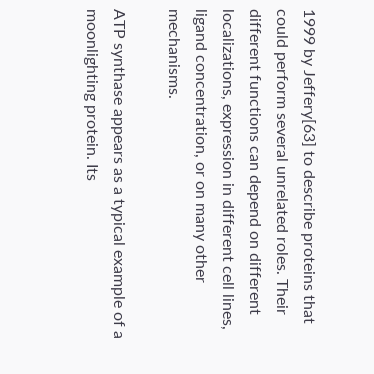1999 by Jeffery[63] to describe proteins that could perform several unrelated roles. Their different functions can depend on different localizations, expression in different cell lines, ligand concentration, or on many other mechanisms.

ATP synthase appears as a typical example of a moonlighting protein. Its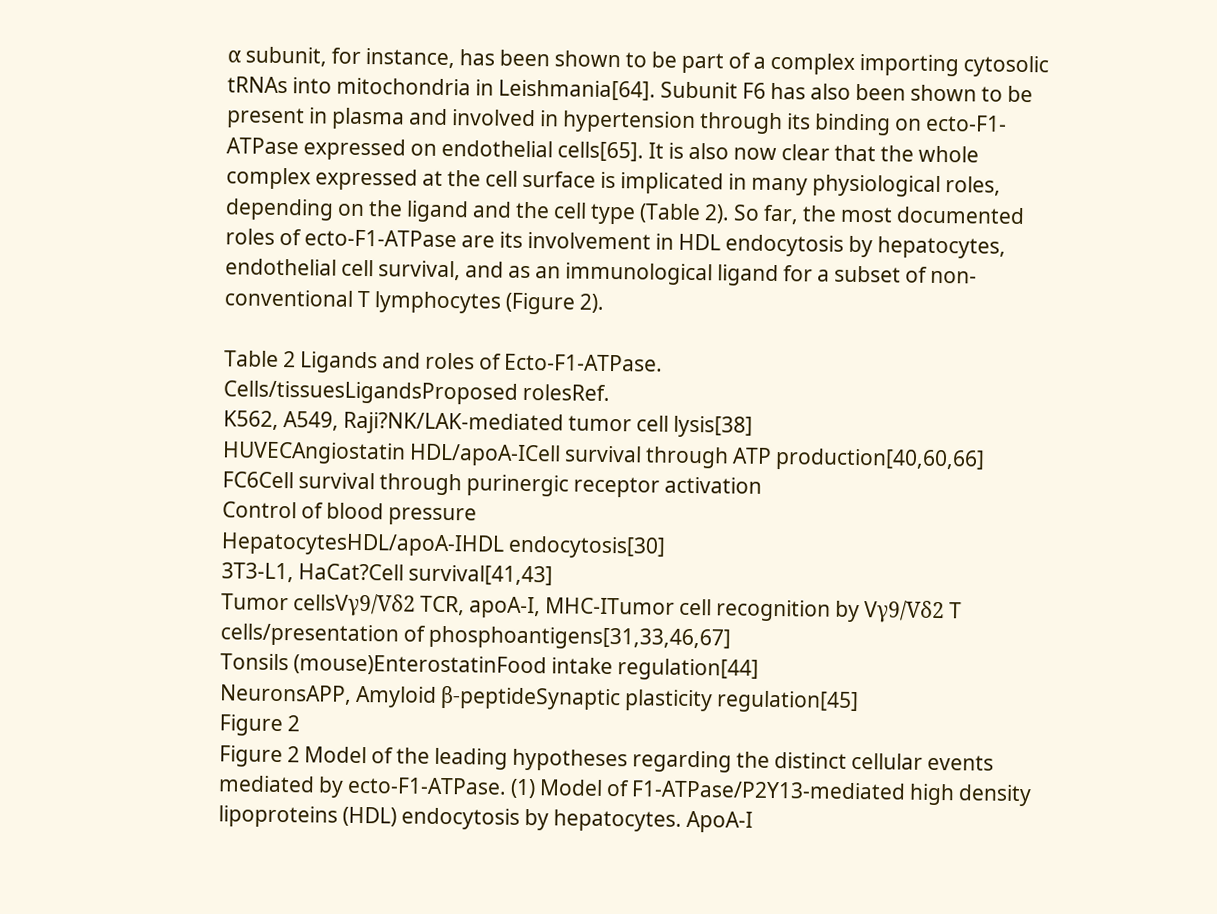α subunit, for instance, has been shown to be part of a complex importing cytosolic tRNAs into mitochondria in Leishmania[64]. Subunit F6 has also been shown to be present in plasma and involved in hypertension through its binding on ecto-F1-ATPase expressed on endothelial cells[65]. It is also now clear that the whole complex expressed at the cell surface is implicated in many physiological roles, depending on the ligand and the cell type (Table 2). So far, the most documented roles of ecto-F1-ATPase are its involvement in HDL endocytosis by hepatocytes, endothelial cell survival, and as an immunological ligand for a subset of non-conventional T lymphocytes (Figure 2).

Table 2 Ligands and roles of Ecto-F1-ATPase.
Cells/tissuesLigandsProposed rolesRef.
K562, A549, Raji?NK/LAK-mediated tumor cell lysis[38]
HUVECAngiostatin HDL/apoA-ICell survival through ATP production[40,60,66]
FC6Cell survival through purinergic receptor activation
Control of blood pressure
HepatocytesHDL/apoA-IHDL endocytosis[30]
3T3-L1, HaCat?Cell survival[41,43]
Tumor cellsVγ9/Vδ2 TCR, apoA-I, MHC-ITumor cell recognition by Vγ9/Vδ2 T cells/presentation of phosphoantigens[31,33,46,67]
Tonsils (mouse)EnterostatinFood intake regulation[44]
NeuronsAPP, Amyloid β-peptideSynaptic plasticity regulation[45]
Figure 2
Figure 2 Model of the leading hypotheses regarding the distinct cellular events mediated by ecto-F1-ATPase. (1) Model of F1-ATPase/P2Y13-mediated high density lipoproteins (HDL) endocytosis by hepatocytes. ApoA-I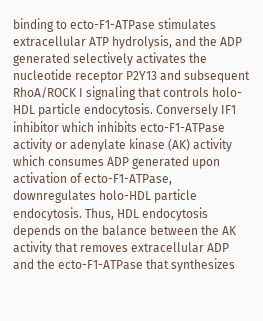binding to ecto-F1-ATPase stimulates extracellular ATP hydrolysis, and the ADP generated selectively activates the nucleotide receptor P2Y13 and subsequent RhoA/ROCK I signaling that controls holo-HDL particle endocytosis. Conversely IF1 inhibitor which inhibits ecto-F1-ATPase activity or adenylate kinase (AK) activity which consumes ADP generated upon activation of ecto-F1-ATPase, downregulates holo-HDL particle endocytosis. Thus, HDL endocytosis depends on the balance between the AK activity that removes extracellular ADP and the ecto-F1-ATPase that synthesizes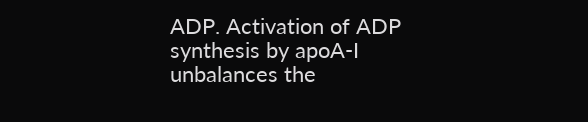ADP. Activation of ADP synthesis by apoA-I unbalances the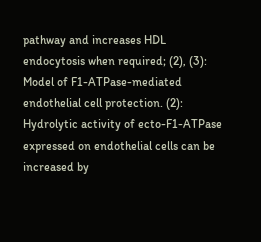pathway and increases HDL endocytosis when required; (2), (3): Model of F1-ATPase-mediated endothelial cell protection. (2): Hydrolytic activity of ecto-F1-ATPase expressed on endothelial cells can be increased by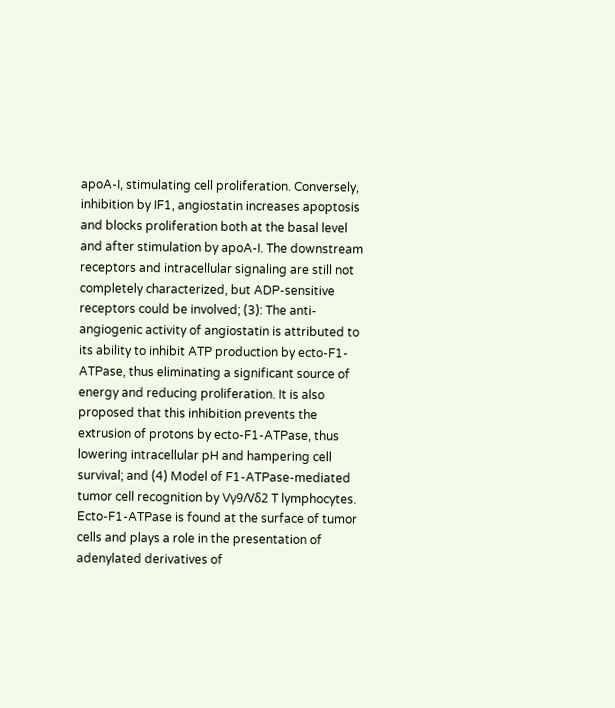apoA-I, stimulating cell proliferation. Conversely, inhibition by IF1, angiostatin increases apoptosis and blocks proliferation both at the basal level and after stimulation by apoA-I. The downstream receptors and intracellular signaling are still not completely characterized, but ADP-sensitive receptors could be involved; (3): The anti-angiogenic activity of angiostatin is attributed to its ability to inhibit ATP production by ecto-F1-ATPase, thus eliminating a significant source of energy and reducing proliferation. It is also proposed that this inhibition prevents the extrusion of protons by ecto-F1-ATPase, thus lowering intracellular pH and hampering cell survival; and (4) Model of F1-ATPase-mediated tumor cell recognition by Vγ9/Vδ2 T lymphocytes. Ecto-F1-ATPase is found at the surface of tumor cells and plays a role in the presentation of adenylated derivatives of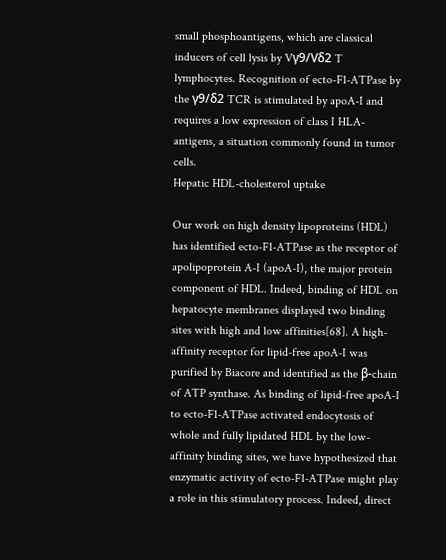small phosphoantigens, which are classical inducers of cell lysis by Vγ9/Vδ2 T lymphocytes. Recognition of ecto-F1-ATPase by the γ9/δ2 TCR is stimulated by apoA-I and requires a low expression of class I HLA-antigens, a situation commonly found in tumor cells.
Hepatic HDL-cholesterol uptake

Our work on high density lipoproteins (HDL) has identified ecto-F1-ATPase as the receptor of apolipoprotein A-I (apoA-I), the major protein component of HDL. Indeed, binding of HDL on hepatocyte membranes displayed two binding sites with high and low affinities[68]. A high-affinity receptor for lipid-free apoA-I was purified by Biacore and identified as the β-chain of ATP synthase. As binding of lipid-free apoA-I to ecto-F1-ATPase activated endocytosis of whole and fully lipidated HDL by the low-affinity binding sites, we have hypothesized that enzymatic activity of ecto-F1-ATPase might play a role in this stimulatory process. Indeed, direct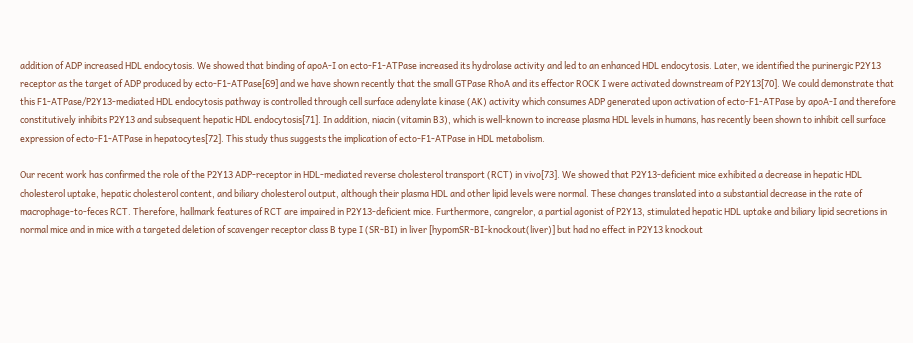addition of ADP increased HDL endocytosis. We showed that binding of apoA-I on ecto-F1-ATPase increased its hydrolase activity and led to an enhanced HDL endocytosis. Later, we identified the purinergic P2Y13 receptor as the target of ADP produced by ecto-F1-ATPase[69] and we have shown recently that the small GTPase RhoA and its effector ROCK I were activated downstream of P2Y13[70]. We could demonstrate that this F1-ATPase/P2Y13-mediated HDL endocytosis pathway is controlled through cell surface adenylate kinase (AK) activity which consumes ADP generated upon activation of ecto-F1-ATPase by apoA-I and therefore constitutively inhibits P2Y13 and subsequent hepatic HDL endocytosis[71]. In addition, niacin (vitamin B3), which is well-known to increase plasma HDL levels in humans, has recently been shown to inhibit cell surface expression of ecto-F1-ATPase in hepatocytes[72]. This study thus suggests the implication of ecto-F1-ATPase in HDL metabolism.

Our recent work has confirmed the role of the P2Y13 ADP-receptor in HDL-mediated reverse cholesterol transport (RCT) in vivo[73]. We showed that P2Y13-deficient mice exhibited a decrease in hepatic HDL cholesterol uptake, hepatic cholesterol content, and biliary cholesterol output, although their plasma HDL and other lipid levels were normal. These changes translated into a substantial decrease in the rate of macrophage-to-feces RCT. Therefore, hallmark features of RCT are impaired in P2Y13-deficient mice. Furthermore, cangrelor, a partial agonist of P2Y13, stimulated hepatic HDL uptake and biliary lipid secretions in normal mice and in mice with a targeted deletion of scavenger receptor class B type I (SR-BI) in liver [hypomSR-BI-knockout(liver)] but had no effect in P2Y13 knockout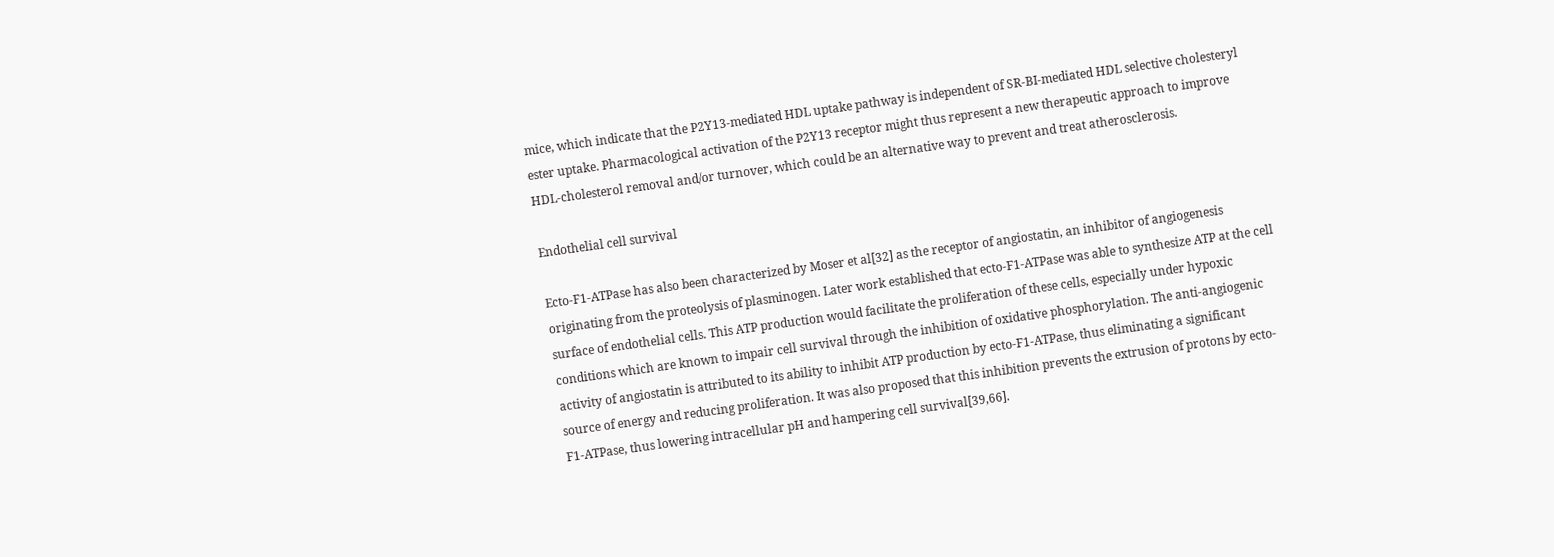mice, which indicate that the P2Y13-mediated HDL uptake pathway is independent of SR-BI-mediated HDL selective cholesteryl ester uptake. Pharmacological activation of the P2Y13 receptor might thus represent a new therapeutic approach to improve HDL-cholesterol removal and/or turnover, which could be an alternative way to prevent and treat atherosclerosis.

Endothelial cell survival

Ecto-F1-ATPase has also been characterized by Moser et al[32] as the receptor of angiostatin, an inhibitor of angiogenesis originating from the proteolysis of plasminogen. Later work established that ecto-F1-ATPase was able to synthesize ATP at the cell surface of endothelial cells. This ATP production would facilitate the proliferation of these cells, especially under hypoxic conditions which are known to impair cell survival through the inhibition of oxidative phosphorylation. The anti-angiogenic activity of angiostatin is attributed to its ability to inhibit ATP production by ecto-F1-ATPase, thus eliminating a significant source of energy and reducing proliferation. It was also proposed that this inhibition prevents the extrusion of protons by ecto-F1-ATPase, thus lowering intracellular pH and hampering cell survival[39,66].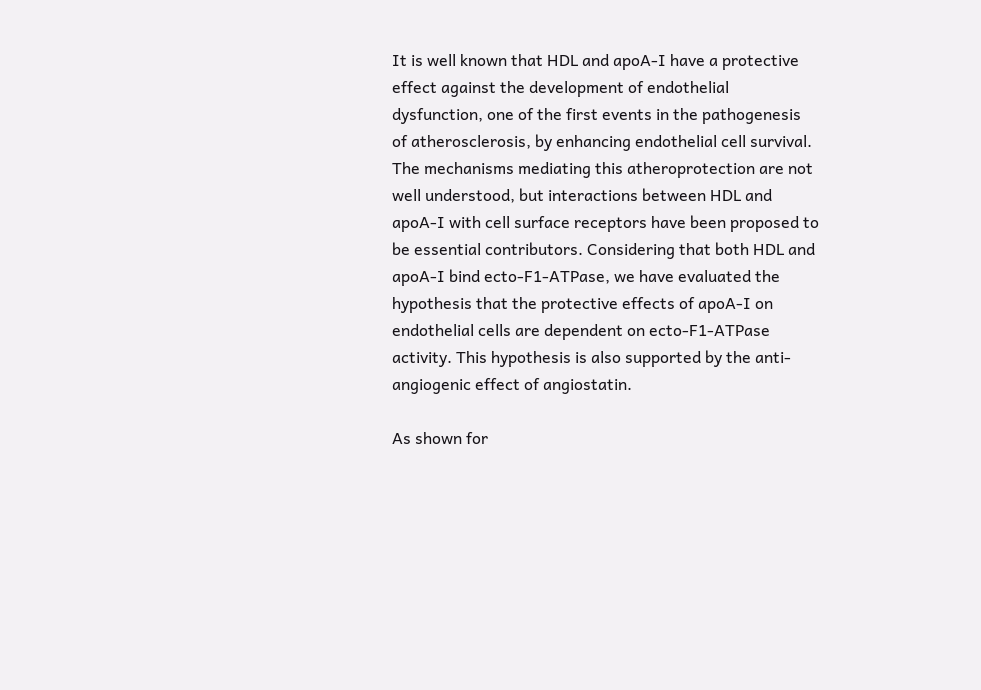It is well known that HDL and apoA-I have a protective effect against the development of endothelial dysfunction, one of the first events in the pathogenesis of atherosclerosis, by enhancing endothelial cell survival. The mechanisms mediating this atheroprotection are not well understood, but interactions between HDL and apoA-I with cell surface receptors have been proposed to be essential contributors. Considering that both HDL and apoA-I bind ecto-F1-ATPase, we have evaluated the hypothesis that the protective effects of apoA-I on endothelial cells are dependent on ecto-F1-ATPase activity. This hypothesis is also supported by the anti-angiogenic effect of angiostatin.

As shown for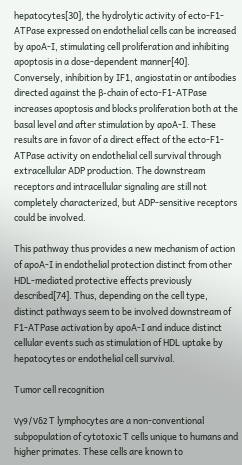hepatocytes[30], the hydrolytic activity of ecto-F1-ATPase expressed on endothelial cells can be increased by apoA-I, stimulating cell proliferation and inhibiting apoptosis in a dose-dependent manner[40]. Conversely, inhibition by IF1, angiostatin or antibodies directed against the β-chain of ecto-F1-ATPase increases apoptosis and blocks proliferation both at the basal level and after stimulation by apoA-I. These results are in favor of a direct effect of the ecto-F1-ATPase activity on endothelial cell survival through extracellular ADP production. The downstream receptors and intracellular signaling are still not completely characterized, but ADP-sensitive receptors could be involved.

This pathway thus provides a new mechanism of action of apoA-I in endothelial protection distinct from other HDL-mediated protective effects previously described[74]. Thus, depending on the cell type, distinct pathways seem to be involved downstream of F1-ATPase activation by apoA-I and induce distinct cellular events such as stimulation of HDL uptake by hepatocytes or endothelial cell survival.

Tumor cell recognition

Vγ9/Vδ2 T lymphocytes are a non-conventional subpopulation of cytotoxic T cells unique to humans and higher primates. These cells are known to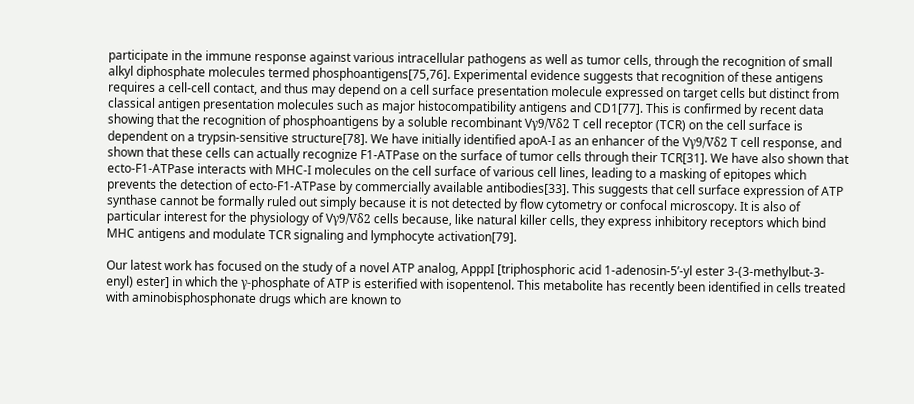participate in the immune response against various intracellular pathogens as well as tumor cells, through the recognition of small alkyl diphosphate molecules termed phosphoantigens[75,76]. Experimental evidence suggests that recognition of these antigens requires a cell-cell contact, and thus may depend on a cell surface presentation molecule expressed on target cells but distinct from classical antigen presentation molecules such as major histocompatibility antigens and CD1[77]. This is confirmed by recent data showing that the recognition of phosphoantigens by a soluble recombinant Vγ9/Vδ2 T cell receptor (TCR) on the cell surface is dependent on a trypsin-sensitive structure[78]. We have initially identified apoA-I as an enhancer of the Vγ9/Vδ2 T cell response, and shown that these cells can actually recognize F1-ATPase on the surface of tumor cells through their TCR[31]. We have also shown that ecto-F1-ATPase interacts with MHC-I molecules on the cell surface of various cell lines, leading to a masking of epitopes which prevents the detection of ecto-F1-ATPase by commercially available antibodies[33]. This suggests that cell surface expression of ATP synthase cannot be formally ruled out simply because it is not detected by flow cytometry or confocal microscopy. It is also of particular interest for the physiology of Vγ9/Vδ2 cells because, like natural killer cells, they express inhibitory receptors which bind MHC antigens and modulate TCR signaling and lymphocyte activation[79].

Our latest work has focused on the study of a novel ATP analog, ApppI [triphosphoric acid 1-adenosin-5’-yl ester 3-(3-methylbut-3-enyl) ester] in which the γ-phosphate of ATP is esterified with isopentenol. This metabolite has recently been identified in cells treated with aminobisphosphonate drugs which are known to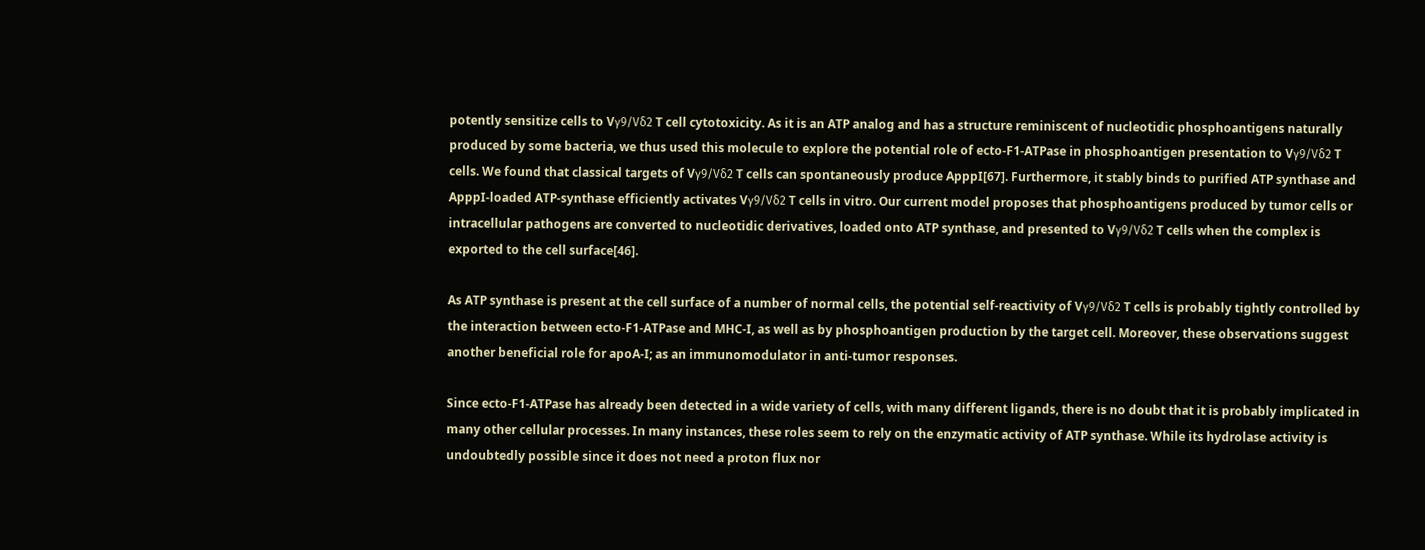potently sensitize cells to Vγ9/Vδ2 T cell cytotoxicity. As it is an ATP analog and has a structure reminiscent of nucleotidic phosphoantigens naturally produced by some bacteria, we thus used this molecule to explore the potential role of ecto-F1-ATPase in phosphoantigen presentation to Vγ9/Vδ2 T cells. We found that classical targets of Vγ9/Vδ2 T cells can spontaneously produce ApppI[67]. Furthermore, it stably binds to purified ATP synthase and ApppI-loaded ATP-synthase efficiently activates Vγ9/Vδ2 T cells in vitro. Our current model proposes that phosphoantigens produced by tumor cells or intracellular pathogens are converted to nucleotidic derivatives, loaded onto ATP synthase, and presented to Vγ9/Vδ2 T cells when the complex is exported to the cell surface[46].

As ATP synthase is present at the cell surface of a number of normal cells, the potential self-reactivity of Vγ9/Vδ2 T cells is probably tightly controlled by the interaction between ecto-F1-ATPase and MHC-I, as well as by phosphoantigen production by the target cell. Moreover, these observations suggest another beneficial role for apoA-I; as an immunomodulator in anti-tumor responses.

Since ecto-F1-ATPase has already been detected in a wide variety of cells, with many different ligands, there is no doubt that it is probably implicated in many other cellular processes. In many instances, these roles seem to rely on the enzymatic activity of ATP synthase. While its hydrolase activity is undoubtedly possible since it does not need a proton flux nor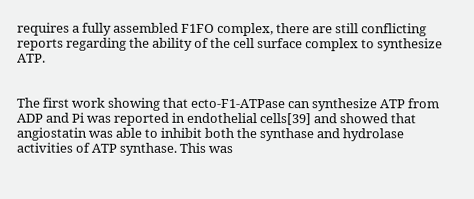requires a fully assembled F1FO complex, there are still conflicting reports regarding the ability of the cell surface complex to synthesize ATP.


The first work showing that ecto-F1-ATPase can synthesize ATP from ADP and Pi was reported in endothelial cells[39] and showed that angiostatin was able to inhibit both the synthase and hydrolase activities of ATP synthase. This was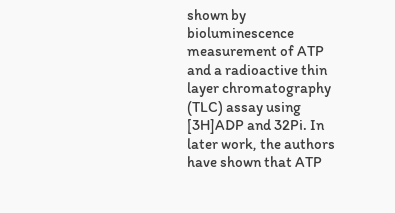shown by bioluminescence measurement of ATP and a radioactive thin layer chromatography (TLC) assay using [3H]ADP and 32Pi. In later work, the authors have shown that ATP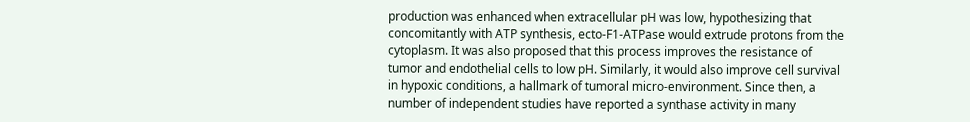production was enhanced when extracellular pH was low, hypothesizing that concomitantly with ATP synthesis, ecto-F1-ATPase would extrude protons from the cytoplasm. It was also proposed that this process improves the resistance of tumor and endothelial cells to low pH. Similarly, it would also improve cell survival in hypoxic conditions, a hallmark of tumoral micro-environment. Since then, a number of independent studies have reported a synthase activity in many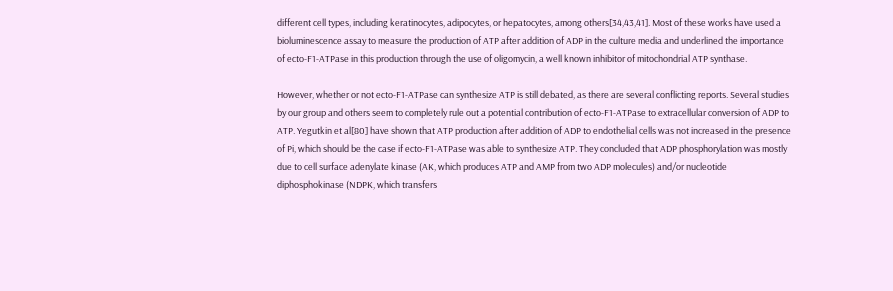different cell types, including keratinocytes, adipocytes, or hepatocytes, among others[34,43,41]. Most of these works have used a bioluminescence assay to measure the production of ATP after addition of ADP in the culture media and underlined the importance of ecto-F1-ATPase in this production through the use of oligomycin, a well known inhibitor of mitochondrial ATP synthase.

However, whether or not ecto-F1-ATPase can synthesize ATP is still debated, as there are several conflicting reports. Several studies by our group and others seem to completely rule out a potential contribution of ecto-F1-ATPase to extracellular conversion of ADP to ATP. Yegutkin et al[80] have shown that ATP production after addition of ADP to endothelial cells was not increased in the presence of Pi, which should be the case if ecto-F1-ATPase was able to synthesize ATP. They concluded that ADP phosphorylation was mostly due to cell surface adenylate kinase (AK, which produces ATP and AMP from two ADP molecules) and/or nucleotide diphosphokinase (NDPK, which transfers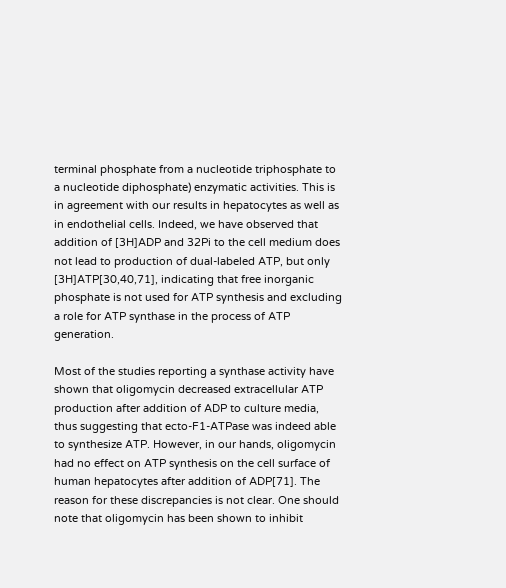terminal phosphate from a nucleotide triphosphate to a nucleotide diphosphate) enzymatic activities. This is in agreement with our results in hepatocytes as well as in endothelial cells. Indeed, we have observed that addition of [3H]ADP and 32Pi to the cell medium does not lead to production of dual-labeled ATP, but only [3H]ATP[30,40,71], indicating that free inorganic phosphate is not used for ATP synthesis and excluding a role for ATP synthase in the process of ATP generation.

Most of the studies reporting a synthase activity have shown that oligomycin decreased extracellular ATP production after addition of ADP to culture media, thus suggesting that ecto-F1-ATPase was indeed able to synthesize ATP. However, in our hands, oligomycin had no effect on ATP synthesis on the cell surface of human hepatocytes after addition of ADP[71]. The reason for these discrepancies is not clear. One should note that oligomycin has been shown to inhibit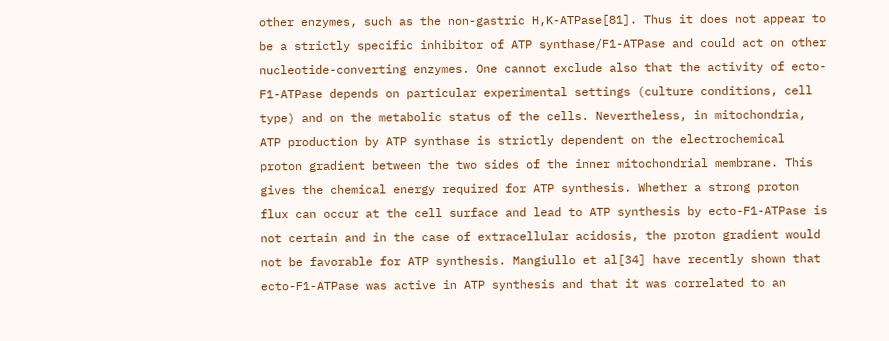other enzymes, such as the non-gastric H,K-ATPase[81]. Thus it does not appear to be a strictly specific inhibitor of ATP synthase/F1-ATPase and could act on other nucleotide-converting enzymes. One cannot exclude also that the activity of ecto-F1-ATPase depends on particular experimental settings (culture conditions, cell type) and on the metabolic status of the cells. Nevertheless, in mitochondria, ATP production by ATP synthase is strictly dependent on the electrochemical proton gradient between the two sides of the inner mitochondrial membrane. This gives the chemical energy required for ATP synthesis. Whether a strong proton flux can occur at the cell surface and lead to ATP synthesis by ecto-F1-ATPase is not certain and in the case of extracellular acidosis, the proton gradient would not be favorable for ATP synthesis. Mangiullo et al[34] have recently shown that ecto-F1-ATPase was active in ATP synthesis and that it was correlated to an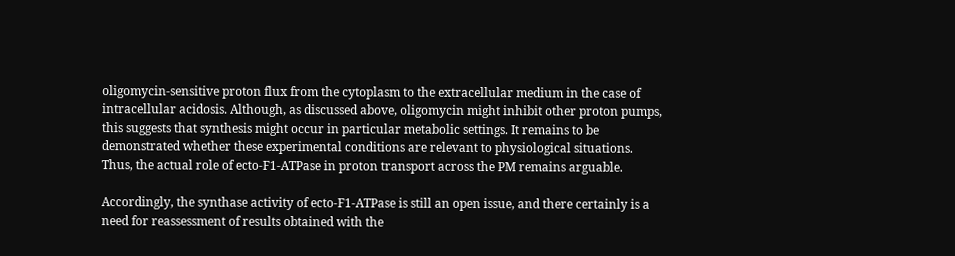oligomycin-sensitive proton flux from the cytoplasm to the extracellular medium in the case of intracellular acidosis. Although, as discussed above, oligomycin might inhibit other proton pumps, this suggests that synthesis might occur in particular metabolic settings. It remains to be demonstrated whether these experimental conditions are relevant to physiological situations. Thus, the actual role of ecto-F1-ATPase in proton transport across the PM remains arguable.

Accordingly, the synthase activity of ecto-F1-ATPase is still an open issue, and there certainly is a need for reassessment of results obtained with the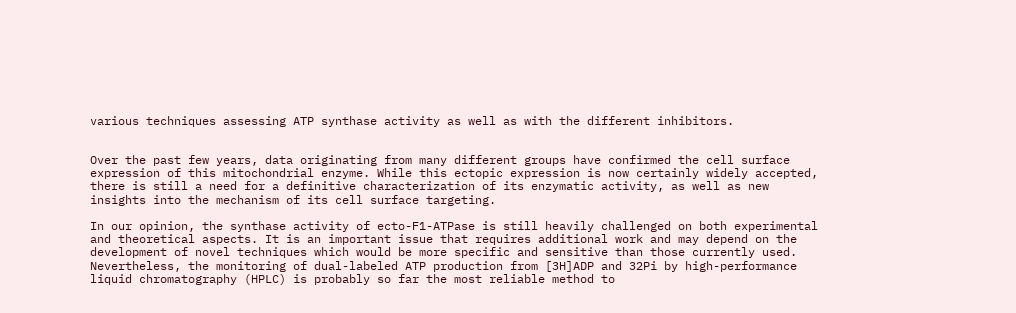various techniques assessing ATP synthase activity as well as with the different inhibitors.


Over the past few years, data originating from many different groups have confirmed the cell surface expression of this mitochondrial enzyme. While this ectopic expression is now certainly widely accepted, there is still a need for a definitive characterization of its enzymatic activity, as well as new insights into the mechanism of its cell surface targeting.

In our opinion, the synthase activity of ecto-F1-ATPase is still heavily challenged on both experimental and theoretical aspects. It is an important issue that requires additional work and may depend on the development of novel techniques which would be more specific and sensitive than those currently used. Nevertheless, the monitoring of dual-labeled ATP production from [3H]ADP and 32Pi by high-performance liquid chromatography (HPLC) is probably so far the most reliable method to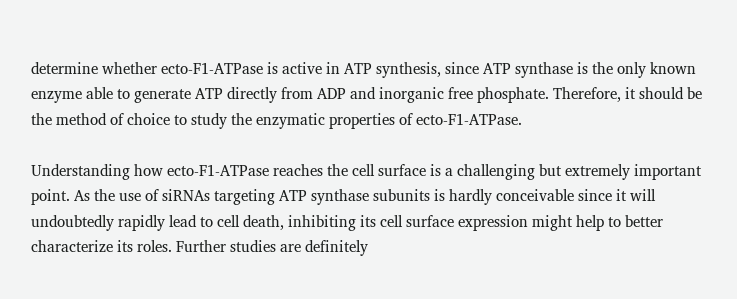determine whether ecto-F1-ATPase is active in ATP synthesis, since ATP synthase is the only known enzyme able to generate ATP directly from ADP and inorganic free phosphate. Therefore, it should be the method of choice to study the enzymatic properties of ecto-F1-ATPase.

Understanding how ecto-F1-ATPase reaches the cell surface is a challenging but extremely important point. As the use of siRNAs targeting ATP synthase subunits is hardly conceivable since it will undoubtedly rapidly lead to cell death, inhibiting its cell surface expression might help to better characterize its roles. Further studies are definitely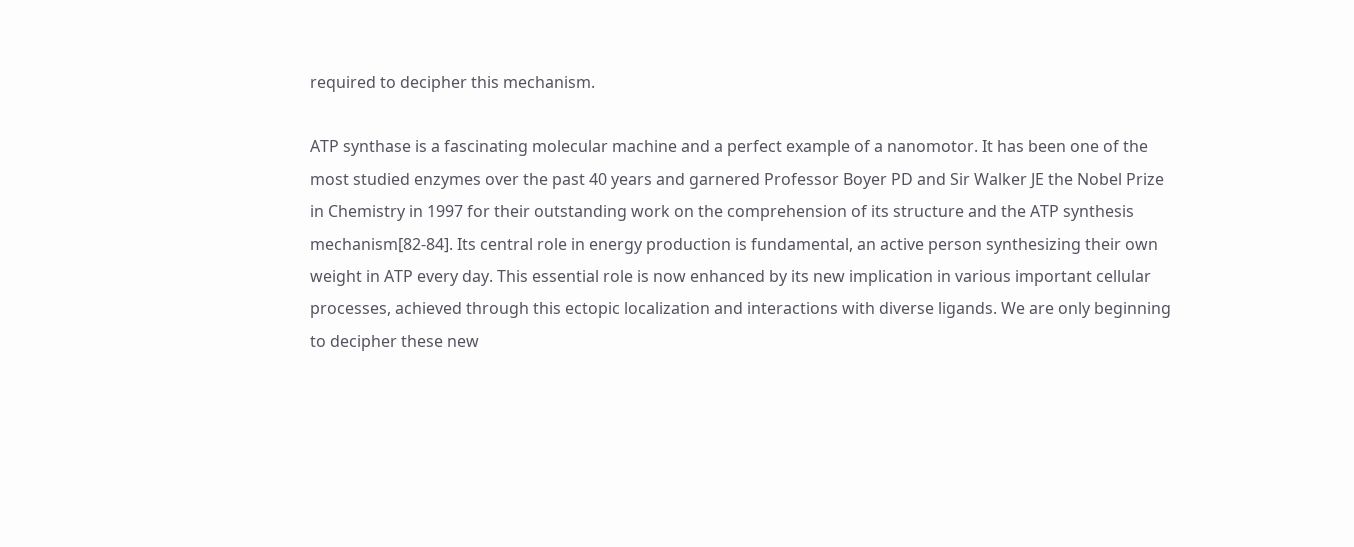required to decipher this mechanism.

ATP synthase is a fascinating molecular machine and a perfect example of a nanomotor. It has been one of the most studied enzymes over the past 40 years and garnered Professor Boyer PD and Sir Walker JE the Nobel Prize in Chemistry in 1997 for their outstanding work on the comprehension of its structure and the ATP synthesis mechanism[82-84]. Its central role in energy production is fundamental, an active person synthesizing their own weight in ATP every day. This essential role is now enhanced by its new implication in various important cellular processes, achieved through this ectopic localization and interactions with diverse ligands. We are only beginning to decipher these new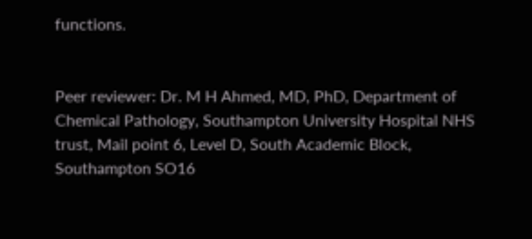functions.


Peer reviewer: Dr. M H Ahmed, MD, PhD, Department of Chemical Pathology, Southampton University Hospital NHS trust, Mail point 6, Level D, South Academic Block, Southampton SO16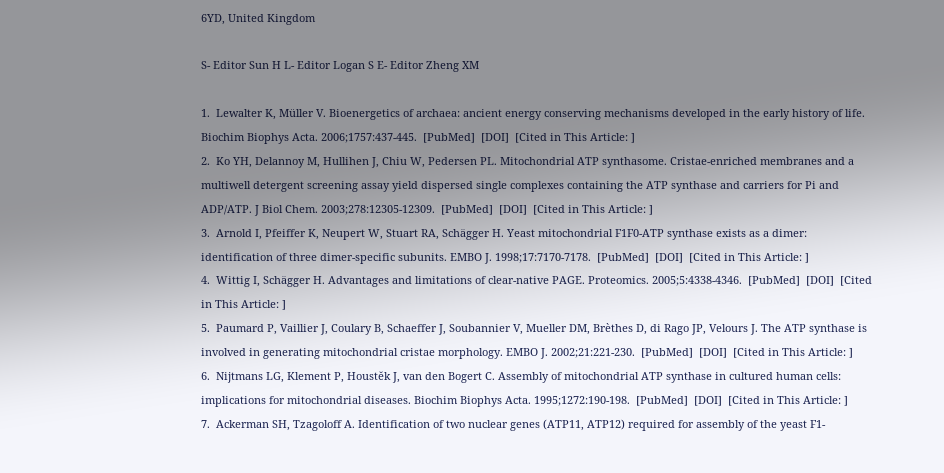6YD, United Kingdom

S- Editor Sun H L- Editor Logan S E- Editor Zheng XM

1.  Lewalter K, Müller V. Bioenergetics of archaea: ancient energy conserving mechanisms developed in the early history of life. Biochim Biophys Acta. 2006;1757:437-445.  [PubMed]  [DOI]  [Cited in This Article: ]
2.  Ko YH, Delannoy M, Hullihen J, Chiu W, Pedersen PL. Mitochondrial ATP synthasome. Cristae-enriched membranes and a multiwell detergent screening assay yield dispersed single complexes containing the ATP synthase and carriers for Pi and ADP/ATP. J Biol Chem. 2003;278:12305-12309.  [PubMed]  [DOI]  [Cited in This Article: ]
3.  Arnold I, Pfeiffer K, Neupert W, Stuart RA, Schägger H. Yeast mitochondrial F1F0-ATP synthase exists as a dimer: identification of three dimer-specific subunits. EMBO J. 1998;17:7170-7178.  [PubMed]  [DOI]  [Cited in This Article: ]
4.  Wittig I, Schägger H. Advantages and limitations of clear-native PAGE. Proteomics. 2005;5:4338-4346.  [PubMed]  [DOI]  [Cited in This Article: ]
5.  Paumard P, Vaillier J, Coulary B, Schaeffer J, Soubannier V, Mueller DM, Brèthes D, di Rago JP, Velours J. The ATP synthase is involved in generating mitochondrial cristae morphology. EMBO J. 2002;21:221-230.  [PubMed]  [DOI]  [Cited in This Article: ]
6.  Nijtmans LG, Klement P, Houstĕk J, van den Bogert C. Assembly of mitochondrial ATP synthase in cultured human cells: implications for mitochondrial diseases. Biochim Biophys Acta. 1995;1272:190-198.  [PubMed]  [DOI]  [Cited in This Article: ]
7.  Ackerman SH, Tzagoloff A. Identification of two nuclear genes (ATP11, ATP12) required for assembly of the yeast F1-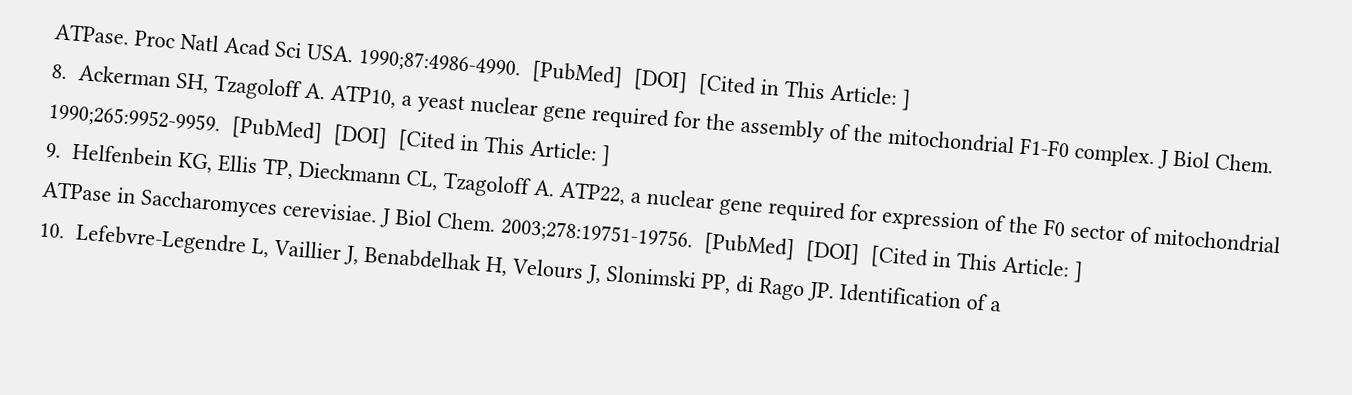ATPase. Proc Natl Acad Sci USA. 1990;87:4986-4990.  [PubMed]  [DOI]  [Cited in This Article: ]
8.  Ackerman SH, Tzagoloff A. ATP10, a yeast nuclear gene required for the assembly of the mitochondrial F1-F0 complex. J Biol Chem. 1990;265:9952-9959.  [PubMed]  [DOI]  [Cited in This Article: ]
9.  Helfenbein KG, Ellis TP, Dieckmann CL, Tzagoloff A. ATP22, a nuclear gene required for expression of the F0 sector of mitochondrial ATPase in Saccharomyces cerevisiae. J Biol Chem. 2003;278:19751-19756.  [PubMed]  [DOI]  [Cited in This Article: ]
10.  Lefebvre-Legendre L, Vaillier J, Benabdelhak H, Velours J, Slonimski PP, di Rago JP. Identification of a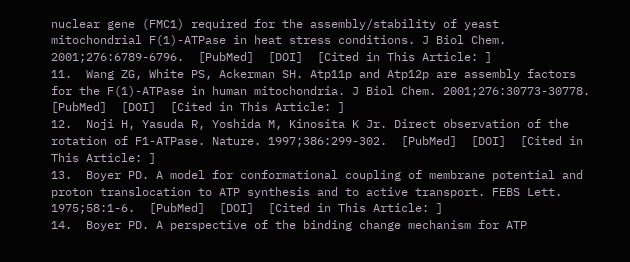nuclear gene (FMC1) required for the assembly/stability of yeast mitochondrial F(1)-ATPase in heat stress conditions. J Biol Chem. 2001;276:6789-6796.  [PubMed]  [DOI]  [Cited in This Article: ]
11.  Wang ZG, White PS, Ackerman SH. Atp11p and Atp12p are assembly factors for the F(1)-ATPase in human mitochondria. J Biol Chem. 2001;276:30773-30778.  [PubMed]  [DOI]  [Cited in This Article: ]
12.  Noji H, Yasuda R, Yoshida M, Kinosita K Jr. Direct observation of the rotation of F1-ATPase. Nature. 1997;386:299-302.  [PubMed]  [DOI]  [Cited in This Article: ]
13.  Boyer PD. A model for conformational coupling of membrane potential and proton translocation to ATP synthesis and to active transport. FEBS Lett. 1975;58:1-6.  [PubMed]  [DOI]  [Cited in This Article: ]
14.  Boyer PD. A perspective of the binding change mechanism for ATP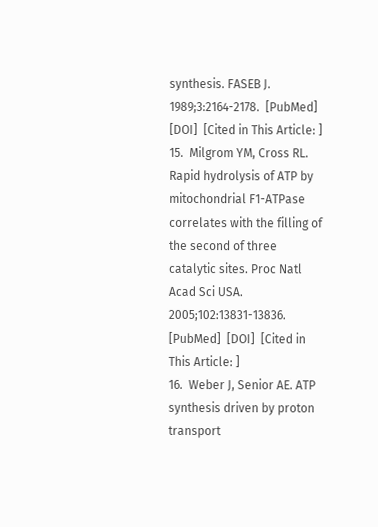synthesis. FASEB J. 1989;3:2164-2178.  [PubMed]  [DOI]  [Cited in This Article: ]
15.  Milgrom YM, Cross RL. Rapid hydrolysis of ATP by mitochondrial F1-ATPase correlates with the filling of the second of three catalytic sites. Proc Natl Acad Sci USA. 2005;102:13831-13836.  [PubMed]  [DOI]  [Cited in This Article: ]
16.  Weber J, Senior AE. ATP synthesis driven by proton transport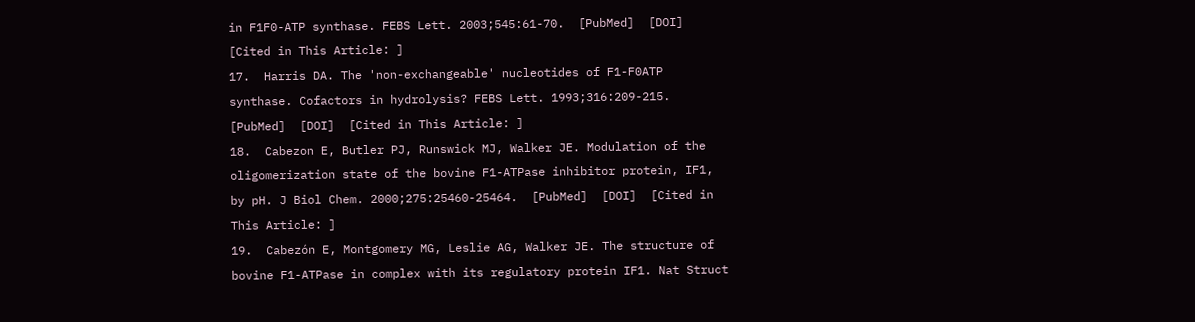in F1F0-ATP synthase. FEBS Lett. 2003;545:61-70.  [PubMed]  [DOI]  [Cited in This Article: ]
17.  Harris DA. The 'non-exchangeable' nucleotides of F1-F0ATP synthase. Cofactors in hydrolysis? FEBS Lett. 1993;316:209-215.  [PubMed]  [DOI]  [Cited in This Article: ]
18.  Cabezon E, Butler PJ, Runswick MJ, Walker JE. Modulation of the oligomerization state of the bovine F1-ATPase inhibitor protein, IF1, by pH. J Biol Chem. 2000;275:25460-25464.  [PubMed]  [DOI]  [Cited in This Article: ]
19.  Cabezón E, Montgomery MG, Leslie AG, Walker JE. The structure of bovine F1-ATPase in complex with its regulatory protein IF1. Nat Struct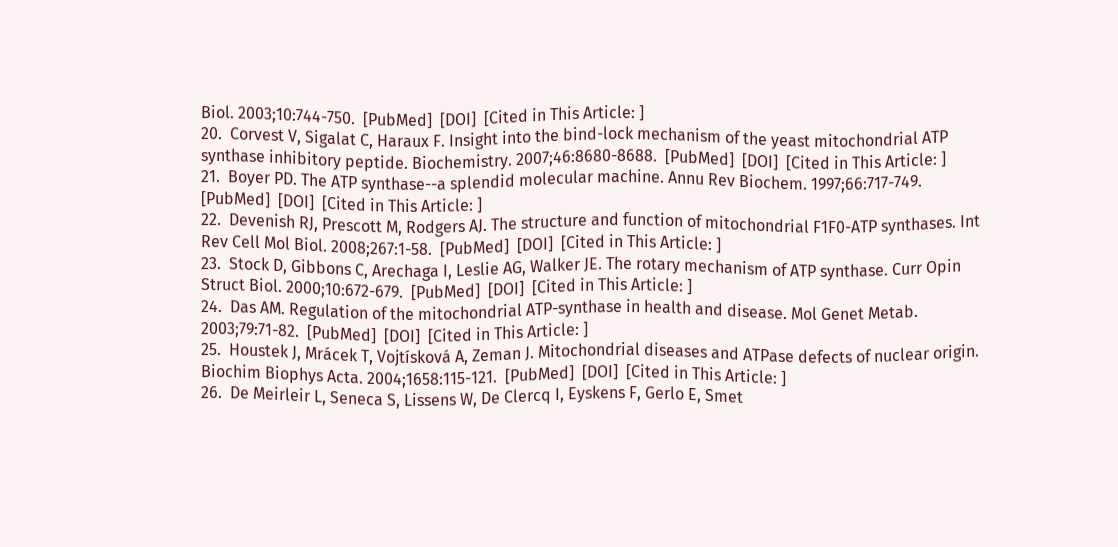Biol. 2003;10:744-750.  [PubMed]  [DOI]  [Cited in This Article: ]
20.  Corvest V, Sigalat C, Haraux F. Insight into the bind-lock mechanism of the yeast mitochondrial ATP synthase inhibitory peptide. Biochemistry. 2007;46:8680-8688.  [PubMed]  [DOI]  [Cited in This Article: ]
21.  Boyer PD. The ATP synthase--a splendid molecular machine. Annu Rev Biochem. 1997;66:717-749.  [PubMed]  [DOI]  [Cited in This Article: ]
22.  Devenish RJ, Prescott M, Rodgers AJ. The structure and function of mitochondrial F1F0-ATP synthases. Int Rev Cell Mol Biol. 2008;267:1-58.  [PubMed]  [DOI]  [Cited in This Article: ]
23.  Stock D, Gibbons C, Arechaga I, Leslie AG, Walker JE. The rotary mechanism of ATP synthase. Curr Opin Struct Biol. 2000;10:672-679.  [PubMed]  [DOI]  [Cited in This Article: ]
24.  Das AM. Regulation of the mitochondrial ATP-synthase in health and disease. Mol Genet Metab. 2003;79:71-82.  [PubMed]  [DOI]  [Cited in This Article: ]
25.  Houstek J, Mrácek T, Vojtísková A, Zeman J. Mitochondrial diseases and ATPase defects of nuclear origin. Biochim Biophys Acta. 2004;1658:115-121.  [PubMed]  [DOI]  [Cited in This Article: ]
26.  De Meirleir L, Seneca S, Lissens W, De Clercq I, Eyskens F, Gerlo E, Smet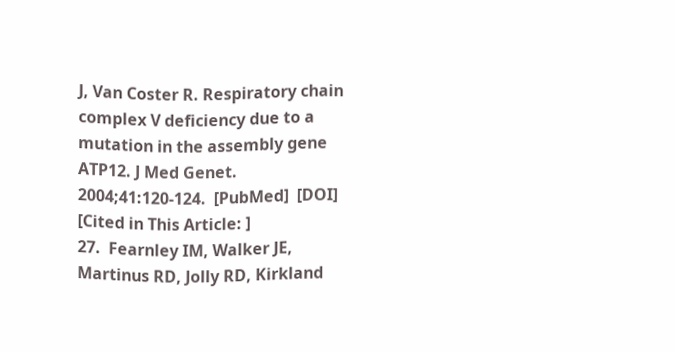J, Van Coster R. Respiratory chain complex V deficiency due to a mutation in the assembly gene ATP12. J Med Genet. 2004;41:120-124.  [PubMed]  [DOI]  [Cited in This Article: ]
27.  Fearnley IM, Walker JE, Martinus RD, Jolly RD, Kirkland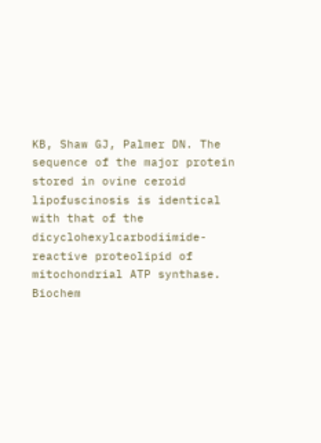KB, Shaw GJ, Palmer DN. The sequence of the major protein stored in ovine ceroid lipofuscinosis is identical with that of the dicyclohexylcarbodiimide-reactive proteolipid of mitochondrial ATP synthase. Biochem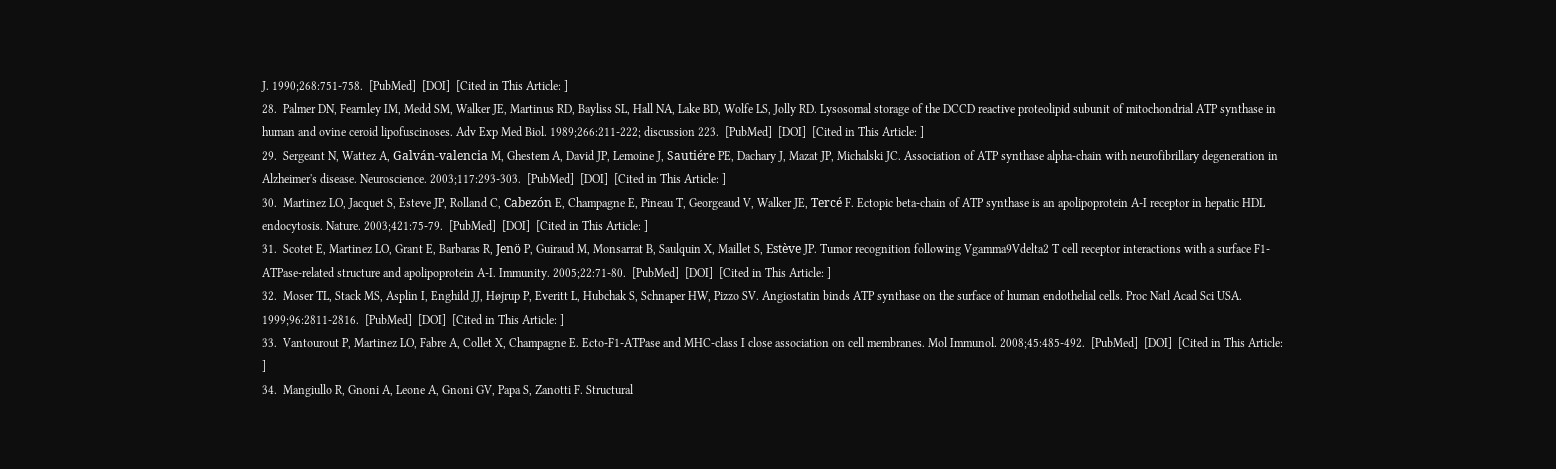J. 1990;268:751-758.  [PubMed]  [DOI]  [Cited in This Article: ]
28.  Palmer DN, Fearnley IM, Medd SM, Walker JE, Martinus RD, Bayliss SL, Hall NA, Lake BD, Wolfe LS, Jolly RD. Lysosomal storage of the DCCD reactive proteolipid subunit of mitochondrial ATP synthase in human and ovine ceroid lipofuscinoses. Adv Exp Med Biol. 1989;266:211-222; discussion 223.  [PubMed]  [DOI]  [Cited in This Article: ]
29.  Sergeant N, Wattez A, Galván-valencia M, Ghestem A, David JP, Lemoine J, Sautiére PE, Dachary J, Mazat JP, Michalski JC. Association of ATP synthase alpha-chain with neurofibrillary degeneration in Alzheimer's disease. Neuroscience. 2003;117:293-303.  [PubMed]  [DOI]  [Cited in This Article: ]
30.  Martinez LO, Jacquet S, Esteve JP, Rolland C, Cabezón E, Champagne E, Pineau T, Georgeaud V, Walker JE, Tercé F. Ectopic beta-chain of ATP synthase is an apolipoprotein A-I receptor in hepatic HDL endocytosis. Nature. 2003;421:75-79.  [PubMed]  [DOI]  [Cited in This Article: ]
31.  Scotet E, Martinez LO, Grant E, Barbaras R, Jenö P, Guiraud M, Monsarrat B, Saulquin X, Maillet S, Estève JP. Tumor recognition following Vgamma9Vdelta2 T cell receptor interactions with a surface F1-ATPase-related structure and apolipoprotein A-I. Immunity. 2005;22:71-80.  [PubMed]  [DOI]  [Cited in This Article: ]
32.  Moser TL, Stack MS, Asplin I, Enghild JJ, Højrup P, Everitt L, Hubchak S, Schnaper HW, Pizzo SV. Angiostatin binds ATP synthase on the surface of human endothelial cells. Proc Natl Acad Sci USA. 1999;96:2811-2816.  [PubMed]  [DOI]  [Cited in This Article: ]
33.  Vantourout P, Martinez LO, Fabre A, Collet X, Champagne E. Ecto-F1-ATPase and MHC-class I close association on cell membranes. Mol Immunol. 2008;45:485-492.  [PubMed]  [DOI]  [Cited in This Article: ]
34.  Mangiullo R, Gnoni A, Leone A, Gnoni GV, Papa S, Zanotti F. Structural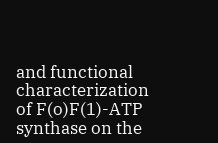and functional characterization of F(o)F(1)-ATP synthase on the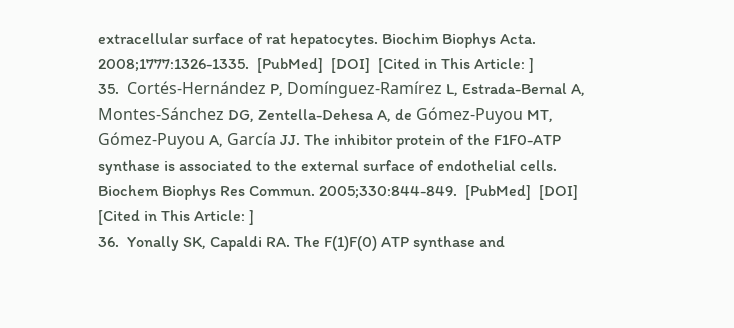extracellular surface of rat hepatocytes. Biochim Biophys Acta. 2008;1777:1326-1335.  [PubMed]  [DOI]  [Cited in This Article: ]
35.  Cortés-Hernández P, Domínguez-Ramírez L, Estrada-Bernal A, Montes-Sánchez DG, Zentella-Dehesa A, de Gómez-Puyou MT, Gómez-Puyou A, García JJ. The inhibitor protein of the F1F0-ATP synthase is associated to the external surface of endothelial cells. Biochem Biophys Res Commun. 2005;330:844-849.  [PubMed]  [DOI]  [Cited in This Article: ]
36.  Yonally SK, Capaldi RA. The F(1)F(0) ATP synthase and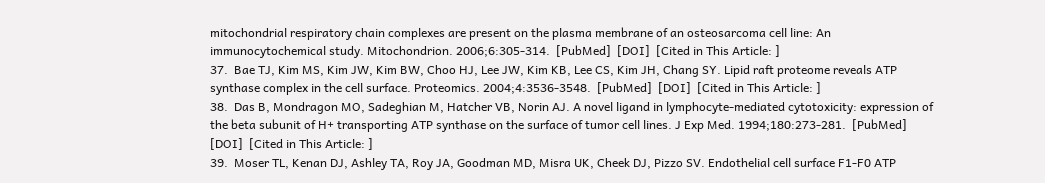mitochondrial respiratory chain complexes are present on the plasma membrane of an osteosarcoma cell line: An immunocytochemical study. Mitochondrion. 2006;6:305-314.  [PubMed]  [DOI]  [Cited in This Article: ]
37.  Bae TJ, Kim MS, Kim JW, Kim BW, Choo HJ, Lee JW, Kim KB, Lee CS, Kim JH, Chang SY. Lipid raft proteome reveals ATP synthase complex in the cell surface. Proteomics. 2004;4:3536-3548.  [PubMed]  [DOI]  [Cited in This Article: ]
38.  Das B, Mondragon MO, Sadeghian M, Hatcher VB, Norin AJ. A novel ligand in lymphocyte-mediated cytotoxicity: expression of the beta subunit of H+ transporting ATP synthase on the surface of tumor cell lines. J Exp Med. 1994;180:273-281.  [PubMed]  [DOI]  [Cited in This Article: ]
39.  Moser TL, Kenan DJ, Ashley TA, Roy JA, Goodman MD, Misra UK, Cheek DJ, Pizzo SV. Endothelial cell surface F1-F0 ATP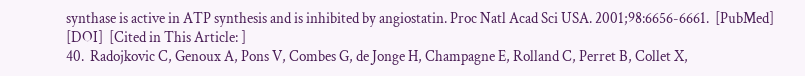synthase is active in ATP synthesis and is inhibited by angiostatin. Proc Natl Acad Sci USA. 2001;98:6656-6661.  [PubMed]  [DOI]  [Cited in This Article: ]
40.  Radojkovic C, Genoux A, Pons V, Combes G, de Jonge H, Champagne E, Rolland C, Perret B, Collet X,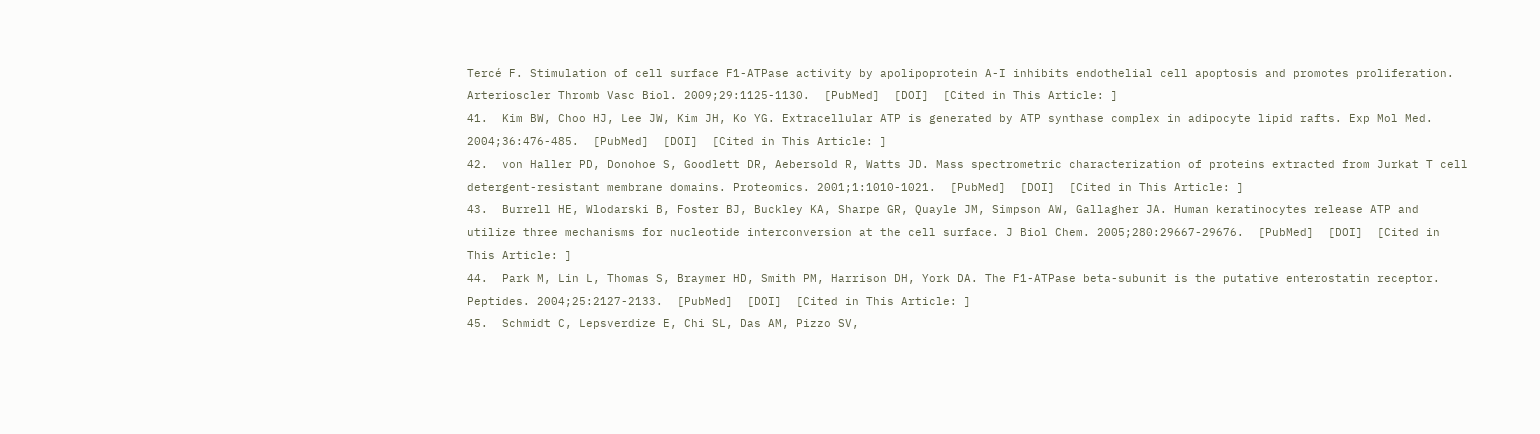Tercé F. Stimulation of cell surface F1-ATPase activity by apolipoprotein A-I inhibits endothelial cell apoptosis and promotes proliferation. Arterioscler Thromb Vasc Biol. 2009;29:1125-1130.  [PubMed]  [DOI]  [Cited in This Article: ]
41.  Kim BW, Choo HJ, Lee JW, Kim JH, Ko YG. Extracellular ATP is generated by ATP synthase complex in adipocyte lipid rafts. Exp Mol Med. 2004;36:476-485.  [PubMed]  [DOI]  [Cited in This Article: ]
42.  von Haller PD, Donohoe S, Goodlett DR, Aebersold R, Watts JD. Mass spectrometric characterization of proteins extracted from Jurkat T cell detergent-resistant membrane domains. Proteomics. 2001;1:1010-1021.  [PubMed]  [DOI]  [Cited in This Article: ]
43.  Burrell HE, Wlodarski B, Foster BJ, Buckley KA, Sharpe GR, Quayle JM, Simpson AW, Gallagher JA. Human keratinocytes release ATP and utilize three mechanisms for nucleotide interconversion at the cell surface. J Biol Chem. 2005;280:29667-29676.  [PubMed]  [DOI]  [Cited in This Article: ]
44.  Park M, Lin L, Thomas S, Braymer HD, Smith PM, Harrison DH, York DA. The F1-ATPase beta-subunit is the putative enterostatin receptor. Peptides. 2004;25:2127-2133.  [PubMed]  [DOI]  [Cited in This Article: ]
45.  Schmidt C, Lepsverdize E, Chi SL, Das AM, Pizzo SV,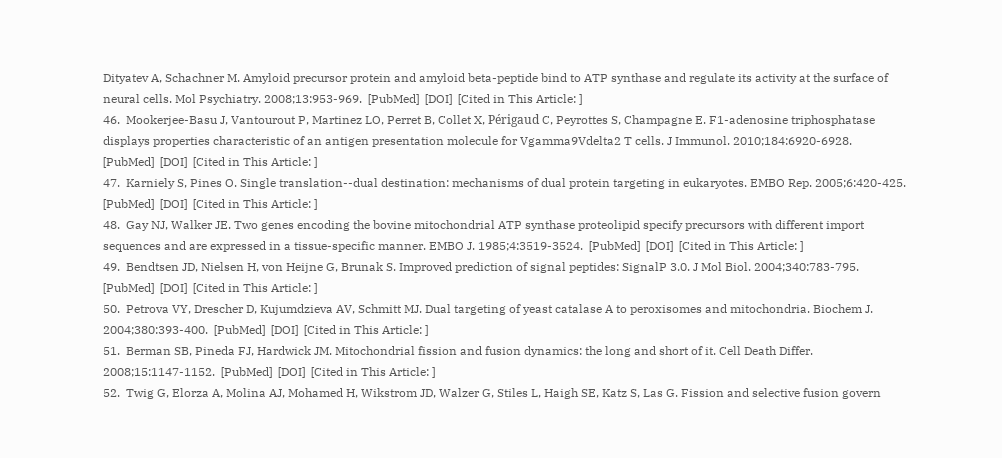Dityatev A, Schachner M. Amyloid precursor protein and amyloid beta-peptide bind to ATP synthase and regulate its activity at the surface of neural cells. Mol Psychiatry. 2008;13:953-969.  [PubMed]  [DOI]  [Cited in This Article: ]
46.  Mookerjee-Basu J, Vantourout P, Martinez LO, Perret B, Collet X, Périgaud C, Peyrottes S, Champagne E. F1-adenosine triphosphatase displays properties characteristic of an antigen presentation molecule for Vgamma9Vdelta2 T cells. J Immunol. 2010;184:6920-6928.  [PubMed]  [DOI]  [Cited in This Article: ]
47.  Karniely S, Pines O. Single translation--dual destination: mechanisms of dual protein targeting in eukaryotes. EMBO Rep. 2005;6:420-425.  [PubMed]  [DOI]  [Cited in This Article: ]
48.  Gay NJ, Walker JE. Two genes encoding the bovine mitochondrial ATP synthase proteolipid specify precursors with different import sequences and are expressed in a tissue-specific manner. EMBO J. 1985;4:3519-3524.  [PubMed]  [DOI]  [Cited in This Article: ]
49.  Bendtsen JD, Nielsen H, von Heijne G, Brunak S. Improved prediction of signal peptides: SignalP 3.0. J Mol Biol. 2004;340:783-795.  [PubMed]  [DOI]  [Cited in This Article: ]
50.  Petrova VY, Drescher D, Kujumdzieva AV, Schmitt MJ. Dual targeting of yeast catalase A to peroxisomes and mitochondria. Biochem J. 2004;380:393-400.  [PubMed]  [DOI]  [Cited in This Article: ]
51.  Berman SB, Pineda FJ, Hardwick JM. Mitochondrial fission and fusion dynamics: the long and short of it. Cell Death Differ. 2008;15:1147-1152.  [PubMed]  [DOI]  [Cited in This Article: ]
52.  Twig G, Elorza A, Molina AJ, Mohamed H, Wikstrom JD, Walzer G, Stiles L, Haigh SE, Katz S, Las G. Fission and selective fusion govern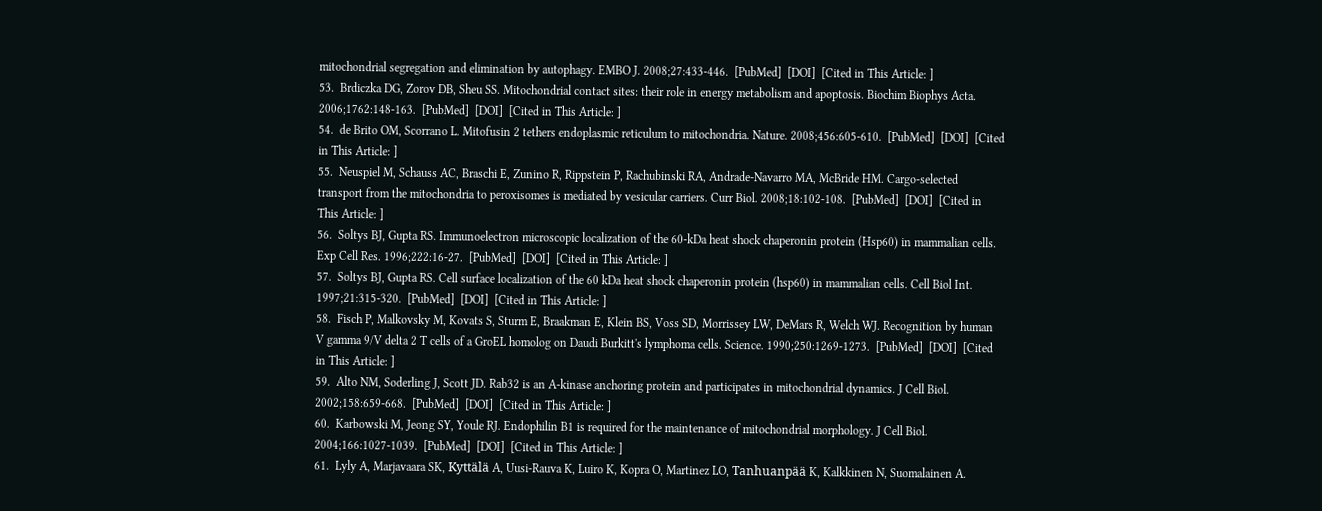mitochondrial segregation and elimination by autophagy. EMBO J. 2008;27:433-446.  [PubMed]  [DOI]  [Cited in This Article: ]
53.  Brdiczka DG, Zorov DB, Sheu SS. Mitochondrial contact sites: their role in energy metabolism and apoptosis. Biochim Biophys Acta. 2006;1762:148-163.  [PubMed]  [DOI]  [Cited in This Article: ]
54.  de Brito OM, Scorrano L. Mitofusin 2 tethers endoplasmic reticulum to mitochondria. Nature. 2008;456:605-610.  [PubMed]  [DOI]  [Cited in This Article: ]
55.  Neuspiel M, Schauss AC, Braschi E, Zunino R, Rippstein P, Rachubinski RA, Andrade-Navarro MA, McBride HM. Cargo-selected transport from the mitochondria to peroxisomes is mediated by vesicular carriers. Curr Biol. 2008;18:102-108.  [PubMed]  [DOI]  [Cited in This Article: ]
56.  Soltys BJ, Gupta RS. Immunoelectron microscopic localization of the 60-kDa heat shock chaperonin protein (Hsp60) in mammalian cells. Exp Cell Res. 1996;222:16-27.  [PubMed]  [DOI]  [Cited in This Article: ]
57.  Soltys BJ, Gupta RS. Cell surface localization of the 60 kDa heat shock chaperonin protein (hsp60) in mammalian cells. Cell Biol Int. 1997;21:315-320.  [PubMed]  [DOI]  [Cited in This Article: ]
58.  Fisch P, Malkovsky M, Kovats S, Sturm E, Braakman E, Klein BS, Voss SD, Morrissey LW, DeMars R, Welch WJ. Recognition by human V gamma 9/V delta 2 T cells of a GroEL homolog on Daudi Burkitt's lymphoma cells. Science. 1990;250:1269-1273.  [PubMed]  [DOI]  [Cited in This Article: ]
59.  Alto NM, Soderling J, Scott JD. Rab32 is an A-kinase anchoring protein and participates in mitochondrial dynamics. J Cell Biol. 2002;158:659-668.  [PubMed]  [DOI]  [Cited in This Article: ]
60.  Karbowski M, Jeong SY, Youle RJ. Endophilin B1 is required for the maintenance of mitochondrial morphology. J Cell Biol. 2004;166:1027-1039.  [PubMed]  [DOI]  [Cited in This Article: ]
61.  Lyly A, Marjavaara SK, Kyttälä A, Uusi-Rauva K, Luiro K, Kopra O, Martinez LO, Tanhuanpää K, Kalkkinen N, Suomalainen A.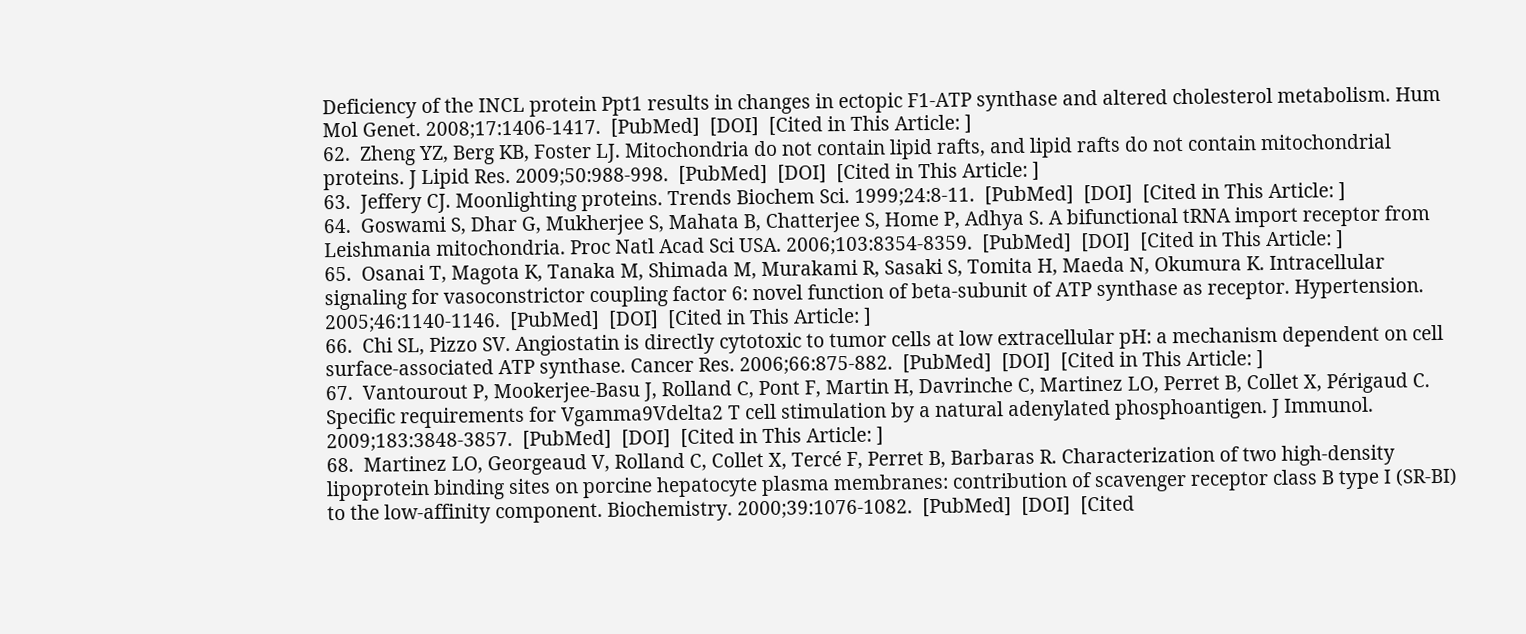Deficiency of the INCL protein Ppt1 results in changes in ectopic F1-ATP synthase and altered cholesterol metabolism. Hum Mol Genet. 2008;17:1406-1417.  [PubMed]  [DOI]  [Cited in This Article: ]
62.  Zheng YZ, Berg KB, Foster LJ. Mitochondria do not contain lipid rafts, and lipid rafts do not contain mitochondrial proteins. J Lipid Res. 2009;50:988-998.  [PubMed]  [DOI]  [Cited in This Article: ]
63.  Jeffery CJ. Moonlighting proteins. Trends Biochem Sci. 1999;24:8-11.  [PubMed]  [DOI]  [Cited in This Article: ]
64.  Goswami S, Dhar G, Mukherjee S, Mahata B, Chatterjee S, Home P, Adhya S. A bifunctional tRNA import receptor from Leishmania mitochondria. Proc Natl Acad Sci USA. 2006;103:8354-8359.  [PubMed]  [DOI]  [Cited in This Article: ]
65.  Osanai T, Magota K, Tanaka M, Shimada M, Murakami R, Sasaki S, Tomita H, Maeda N, Okumura K. Intracellular signaling for vasoconstrictor coupling factor 6: novel function of beta-subunit of ATP synthase as receptor. Hypertension. 2005;46:1140-1146.  [PubMed]  [DOI]  [Cited in This Article: ]
66.  Chi SL, Pizzo SV. Angiostatin is directly cytotoxic to tumor cells at low extracellular pH: a mechanism dependent on cell surface-associated ATP synthase. Cancer Res. 2006;66:875-882.  [PubMed]  [DOI]  [Cited in This Article: ]
67.  Vantourout P, Mookerjee-Basu J, Rolland C, Pont F, Martin H, Davrinche C, Martinez LO, Perret B, Collet X, Périgaud C. Specific requirements for Vgamma9Vdelta2 T cell stimulation by a natural adenylated phosphoantigen. J Immunol. 2009;183:3848-3857.  [PubMed]  [DOI]  [Cited in This Article: ]
68.  Martinez LO, Georgeaud V, Rolland C, Collet X, Tercé F, Perret B, Barbaras R. Characterization of two high-density lipoprotein binding sites on porcine hepatocyte plasma membranes: contribution of scavenger receptor class B type I (SR-BI) to the low-affinity component. Biochemistry. 2000;39:1076-1082.  [PubMed]  [DOI]  [Cited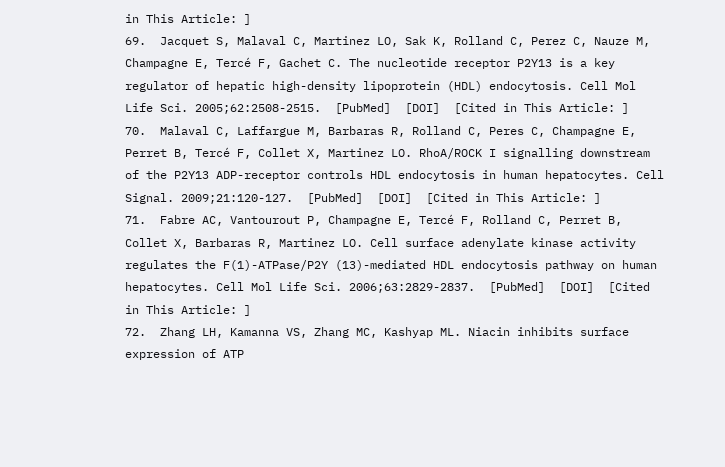in This Article: ]
69.  Jacquet S, Malaval C, Martinez LO, Sak K, Rolland C, Perez C, Nauze M, Champagne E, Tercé F, Gachet C. The nucleotide receptor P2Y13 is a key regulator of hepatic high-density lipoprotein (HDL) endocytosis. Cell Mol Life Sci. 2005;62:2508-2515.  [PubMed]  [DOI]  [Cited in This Article: ]
70.  Malaval C, Laffargue M, Barbaras R, Rolland C, Peres C, Champagne E, Perret B, Tercé F, Collet X, Martinez LO. RhoA/ROCK I signalling downstream of the P2Y13 ADP-receptor controls HDL endocytosis in human hepatocytes. Cell Signal. 2009;21:120-127.  [PubMed]  [DOI]  [Cited in This Article: ]
71.  Fabre AC, Vantourout P, Champagne E, Tercé F, Rolland C, Perret B, Collet X, Barbaras R, Martinez LO. Cell surface adenylate kinase activity regulates the F(1)-ATPase/P2Y (13)-mediated HDL endocytosis pathway on human hepatocytes. Cell Mol Life Sci. 2006;63:2829-2837.  [PubMed]  [DOI]  [Cited in This Article: ]
72.  Zhang LH, Kamanna VS, Zhang MC, Kashyap ML. Niacin inhibits surface expression of ATP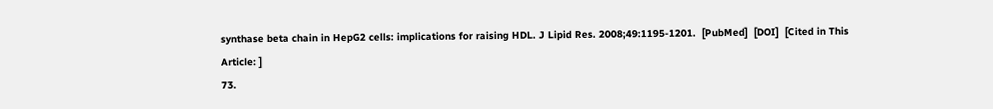synthase beta chain in HepG2 cells: implications for raising HDL. J Lipid Res. 2008;49:1195-1201.  [PubMed]  [DOI]  [Cited in This Article: ]
73.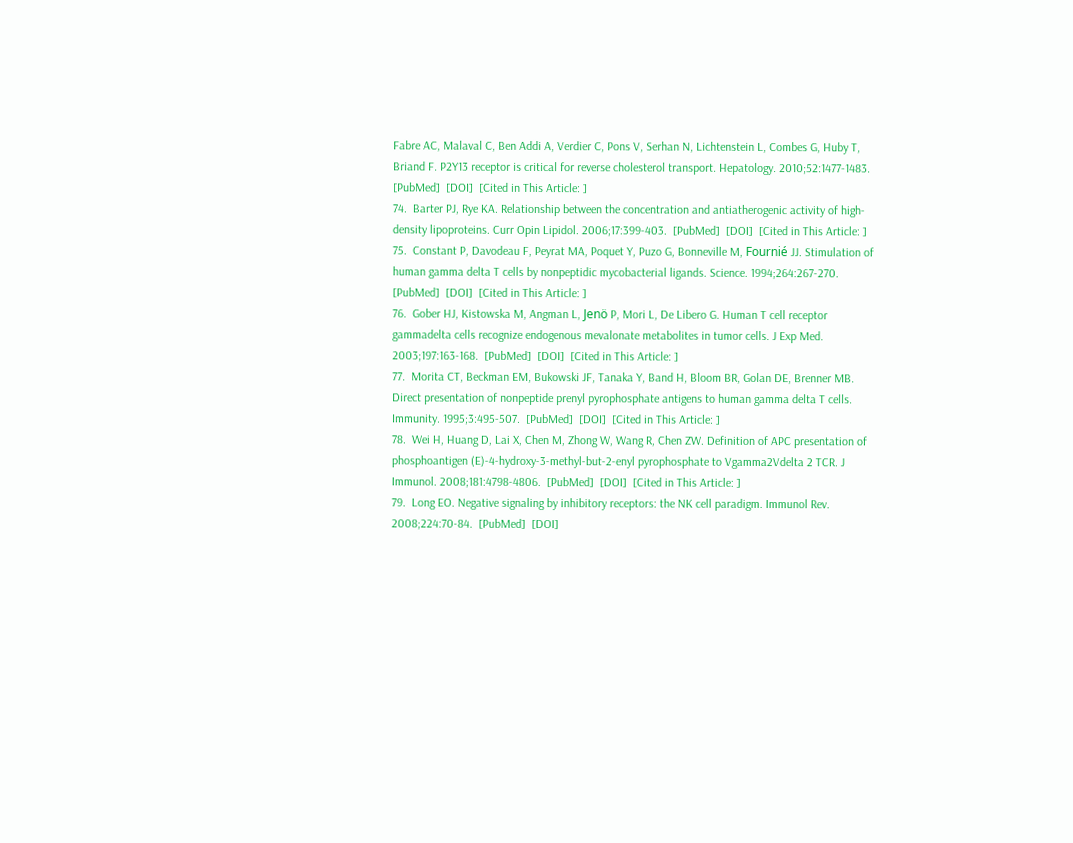Fabre AC, Malaval C, Ben Addi A, Verdier C, Pons V, Serhan N, Lichtenstein L, Combes G, Huby T, Briand F. P2Y13 receptor is critical for reverse cholesterol transport. Hepatology. 2010;52:1477-1483.  [PubMed]  [DOI]  [Cited in This Article: ]
74.  Barter PJ, Rye KA. Relationship between the concentration and antiatherogenic activity of high-density lipoproteins. Curr Opin Lipidol. 2006;17:399-403.  [PubMed]  [DOI]  [Cited in This Article: ]
75.  Constant P, Davodeau F, Peyrat MA, Poquet Y, Puzo G, Bonneville M, Fournié JJ. Stimulation of human gamma delta T cells by nonpeptidic mycobacterial ligands. Science. 1994;264:267-270.  [PubMed]  [DOI]  [Cited in This Article: ]
76.  Gober HJ, Kistowska M, Angman L, Jenö P, Mori L, De Libero G. Human T cell receptor gammadelta cells recognize endogenous mevalonate metabolites in tumor cells. J Exp Med. 2003;197:163-168.  [PubMed]  [DOI]  [Cited in This Article: ]
77.  Morita CT, Beckman EM, Bukowski JF, Tanaka Y, Band H, Bloom BR, Golan DE, Brenner MB. Direct presentation of nonpeptide prenyl pyrophosphate antigens to human gamma delta T cells. Immunity. 1995;3:495-507.  [PubMed]  [DOI]  [Cited in This Article: ]
78.  Wei H, Huang D, Lai X, Chen M, Zhong W, Wang R, Chen ZW. Definition of APC presentation of phosphoantigen (E)-4-hydroxy-3-methyl-but-2-enyl pyrophosphate to Vgamma2Vdelta 2 TCR. J Immunol. 2008;181:4798-4806.  [PubMed]  [DOI]  [Cited in This Article: ]
79.  Long EO. Negative signaling by inhibitory receptors: the NK cell paradigm. Immunol Rev. 2008;224:70-84.  [PubMed]  [DOI]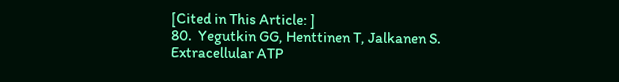[Cited in This Article: ]
80.  Yegutkin GG, Henttinen T, Jalkanen S. Extracellular ATP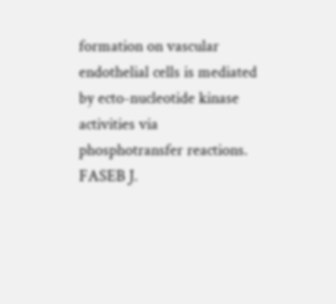formation on vascular endothelial cells is mediated by ecto-nucleotide kinase activities via phosphotransfer reactions. FASEB J.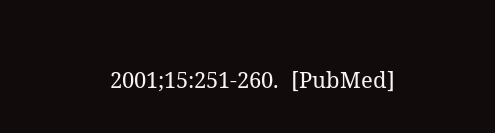2001;15:251-260.  [PubMed]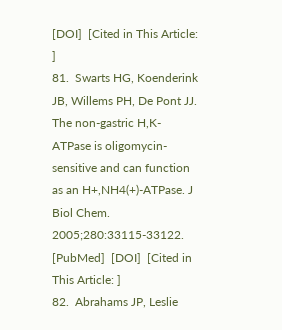[DOI]  [Cited in This Article: ]
81.  Swarts HG, Koenderink JB, Willems PH, De Pont JJ. The non-gastric H,K-ATPase is oligomycin-sensitive and can function as an H+,NH4(+)-ATPase. J Biol Chem. 2005;280:33115-33122.  [PubMed]  [DOI]  [Cited in This Article: ]
82.  Abrahams JP, Leslie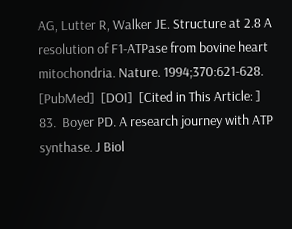AG, Lutter R, Walker JE. Structure at 2.8 A resolution of F1-ATPase from bovine heart mitochondria. Nature. 1994;370:621-628.  [PubMed]  [DOI]  [Cited in This Article: ]
83.  Boyer PD. A research journey with ATP synthase. J Biol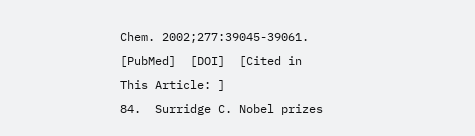Chem. 2002;277:39045-39061.  [PubMed]  [DOI]  [Cited in This Article: ]
84.  Surridge C. Nobel prizes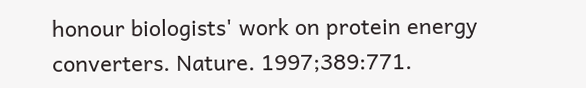honour biologists' work on protein energy converters. Nature. 1997;389:771.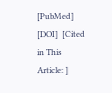[PubMed]  [DOI]  [Cited in This Article: ]